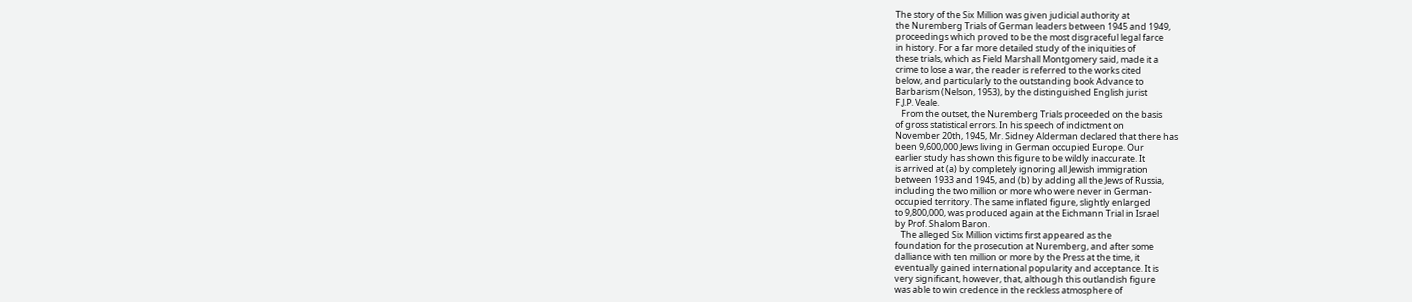The story of the Six Million was given judicial authority at
the Nuremberg Trials of German leaders between 1945 and 1949,
proceedings which proved to be the most disgraceful legal farce
in history. For a far more detailed study of the iniquities of
these trials, which as Field Marshall Montgomery said, made it a
crime to lose a war, the reader is referred to the works cited
below, and particularly to the outstanding book Advance to
Barbarism (Nelson, 1953), by the distinguished English jurist
F.J.P. Veale.
   From the outset, the Nuremberg Trials proceeded on the basis
of gross statistical errors. In his speech of indictment on
November 20th, 1945, Mr. Sidney Alderman declared that there has
been 9,600,000 Jews living in German occupied Europe. Our
earlier study has shown this figure to be wildly inaccurate. It
is arrived at (a) by completely ignoring all Jewish immigration
between 1933 and 1945, and (b) by adding all the Jews of Russia,
including the two million or more who were never in German-
occupied territory. The same inflated figure, slightly enlarged
to 9,800,000, was produced again at the Eichmann Trial in Israel
by Prof. Shalom Baron.
   The alleged Six Million victims first appeared as the
foundation for the prosecution at Nuremberg, and after some
dalliance with ten million or more by the Press at the time, it
eventually gained international popularity and acceptance. It is
very significant, however, that, although this outlandish figure
was able to win credence in the reckless atmosphere of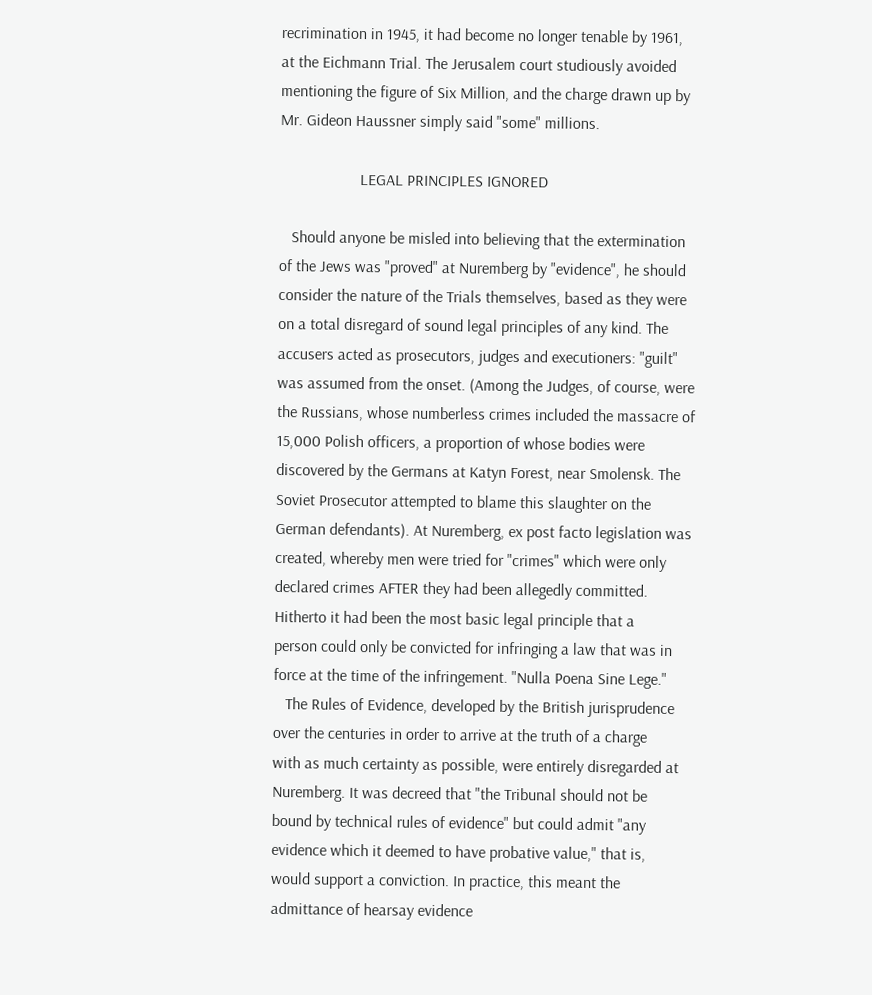recrimination in 1945, it had become no longer tenable by 1961,
at the Eichmann Trial. The Jerusalem court studiously avoided
mentioning the figure of Six Million, and the charge drawn up by
Mr. Gideon Haussner simply said "some" millions.

                    LEGAL PRINCIPLES IGNORED

   Should anyone be misled into believing that the extermination
of the Jews was "proved" at Nuremberg by "evidence", he should
consider the nature of the Trials themselves, based as they were
on a total disregard of sound legal principles of any kind. The
accusers acted as prosecutors, judges and executioners: "guilt"
was assumed from the onset. (Among the Judges, of course, were
the Russians, whose numberless crimes included the massacre of
15,000 Polish officers, a proportion of whose bodies were
discovered by the Germans at Katyn Forest, near Smolensk. The
Soviet Prosecutor attempted to blame this slaughter on the
German defendants). At Nuremberg, ex post facto legislation was
created, whereby men were tried for "crimes" which were only
declared crimes AFTER they had been allegedly committed.
Hitherto it had been the most basic legal principle that a
person could only be convicted for infringing a law that was in
force at the time of the infringement. "Nulla Poena Sine Lege."
   The Rules of Evidence, developed by the British jurisprudence
over the centuries in order to arrive at the truth of a charge
with as much certainty as possible, were entirely disregarded at
Nuremberg. It was decreed that "the Tribunal should not be
bound by technical rules of evidence" but could admit "any
evidence which it deemed to have probative value," that is,
would support a conviction. In practice, this meant the
admittance of hearsay evidence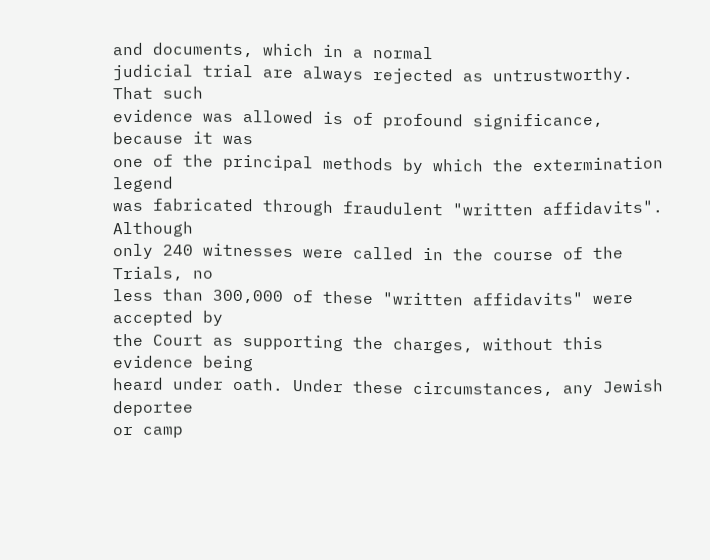and documents, which in a normal
judicial trial are always rejected as untrustworthy. That such
evidence was allowed is of profound significance, because it was
one of the principal methods by which the extermination legend
was fabricated through fraudulent "written affidavits". Although
only 240 witnesses were called in the course of the Trials, no
less than 300,000 of these "written affidavits" were accepted by
the Court as supporting the charges, without this evidence being
heard under oath. Under these circumstances, any Jewish deportee
or camp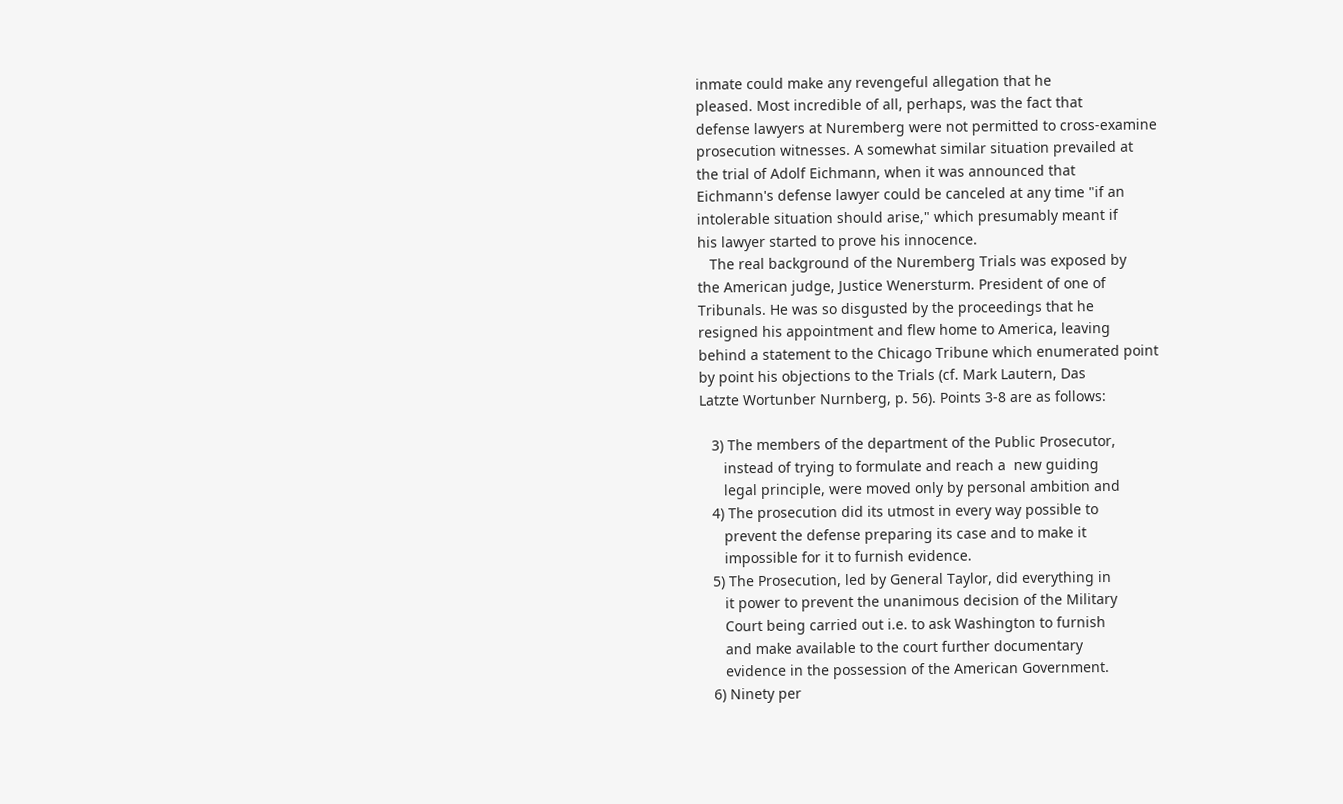inmate could make any revengeful allegation that he
pleased. Most incredible of all, perhaps, was the fact that
defense lawyers at Nuremberg were not permitted to cross-examine
prosecution witnesses. A somewhat similar situation prevailed at
the trial of Adolf Eichmann, when it was announced that
Eichmann's defense lawyer could be canceled at any time "if an
intolerable situation should arise," which presumably meant if
his lawyer started to prove his innocence.
   The real background of the Nuremberg Trials was exposed by
the American judge, Justice Wenersturm. President of one of
Tribunals. He was so disgusted by the proceedings that he
resigned his appointment and flew home to America, leaving
behind a statement to the Chicago Tribune which enumerated point
by point his objections to the Trials (cf. Mark Lautern, Das
Latzte Wortunber Nurnberg, p. 56). Points 3-8 are as follows:

   3) The members of the department of the Public Prosecutor,
      instead of trying to formulate and reach a  new guiding
      legal principle, were moved only by personal ambition and
   4) The prosecution did its utmost in every way possible to
      prevent the defense preparing its case and to make it
      impossible for it to furnish evidence.
   5) The Prosecution, led by General Taylor, did everything in
      it power to prevent the unanimous decision of the Military
      Court being carried out i.e. to ask Washington to furnish
      and make available to the court further documentary
      evidence in the possession of the American Government.
   6) Ninety per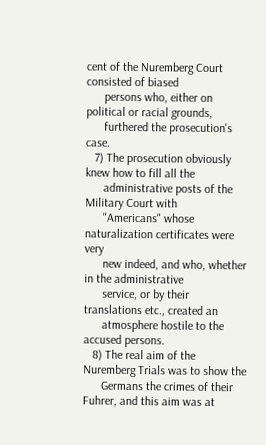cent of the Nuremberg Court consisted of biased
      persons who, either on political or racial grounds,
      furthered the prosecution's case.
   7) The prosecution obviously knew how to fill all the
      administrative posts of the Military Court with
      "Americans" whose naturalization certificates were very
      new indeed, and who, whether in the administrative
      service, or by their translations etc., created an
      atmosphere hostile to the accused persons.
   8) The real aim of the Nuremberg Trials was to show the
      Germans the crimes of their Fuhrer, and this aim was at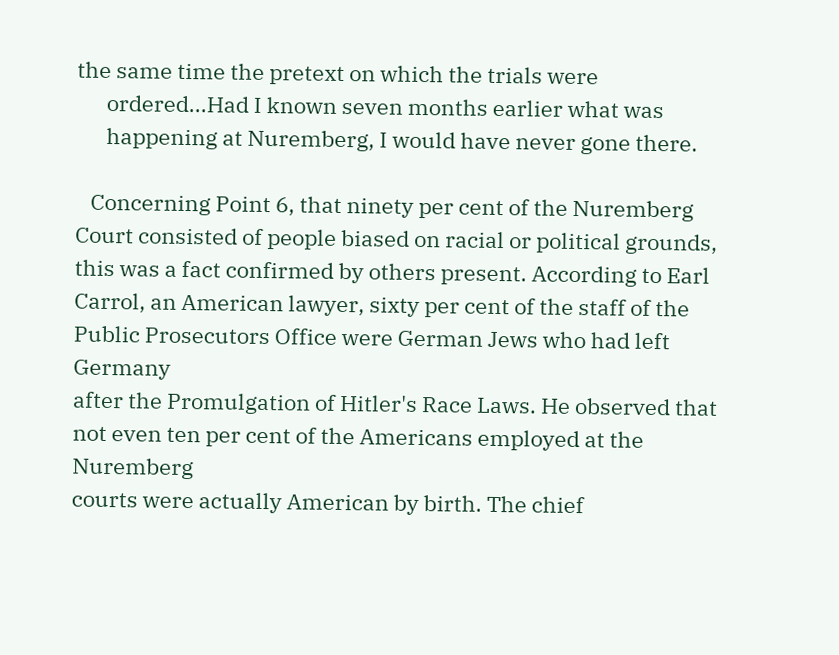the same time the pretext on which the trials were
      ordered...Had I known seven months earlier what was
      happening at Nuremberg, I would have never gone there.

   Concerning Point 6, that ninety per cent of the Nuremberg
Court consisted of people biased on racial or political grounds,
this was a fact confirmed by others present. According to Earl
Carrol, an American lawyer, sixty per cent of the staff of the
Public Prosecutors Office were German Jews who had left Germany
after the Promulgation of Hitler's Race Laws. He observed that
not even ten per cent of the Americans employed at the Nuremberg
courts were actually American by birth. The chief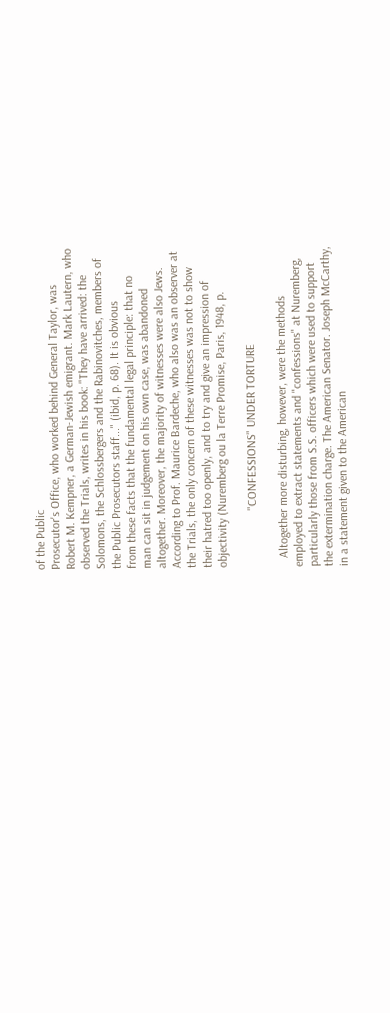of the Public
Prosecutor's Office, who worked behind General Taylor, was
Robert M. Kempner, a German-Jewish emigrant. Mark Lautern, who
observed the Trials, writes in his book: "They have arrived: the
Solomons, the Schlossbergers and the Rabinovitches, members of
the Public Prosecutors staff..." (ibid, p. 68). It is obvious
from these facts that the fundamental legal principle: that no
man can sit in judgement on his own case, was abandoned
altogether. Moreover, the majority of witnesses were also Jews.
According to Prof. Maurice Bardeche, who also was an observer at
the Trials, the only concern of these witnesses was not to show
their hatred too openly, and to try and give an impression of
objectivity (Nuremberg ou la Terre Promise, Paris, 1948, p.

                   "CONFESSIONS" UNDER TORTURE

   Altogether more disturbing, however, were the methods
employed to extract statements and "confessions" at Nuremberg,
particularly those from S.S. officers which were used to support
the extermination charge. The American Senator. Joseph McCarthy,
in a statement given to the American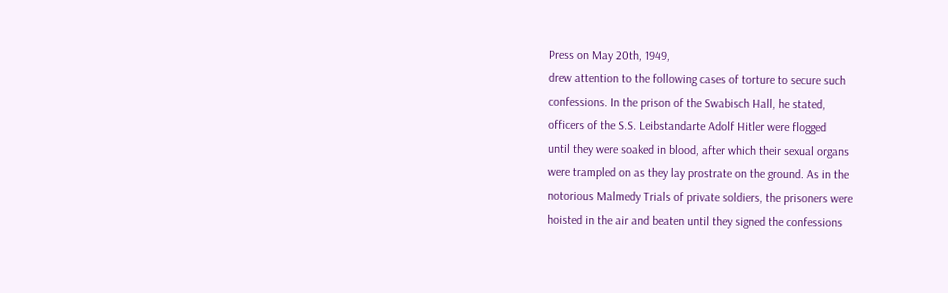Press on May 20th, 1949,
drew attention to the following cases of torture to secure such
confessions. In the prison of the Swabisch Hall, he stated,
officers of the S.S. Leibstandarte Adolf Hitler were flogged
until they were soaked in blood, after which their sexual organs
were trampled on as they lay prostrate on the ground. As in the
notorious Malmedy Trials of private soldiers, the prisoners were
hoisted in the air and beaten until they signed the confessions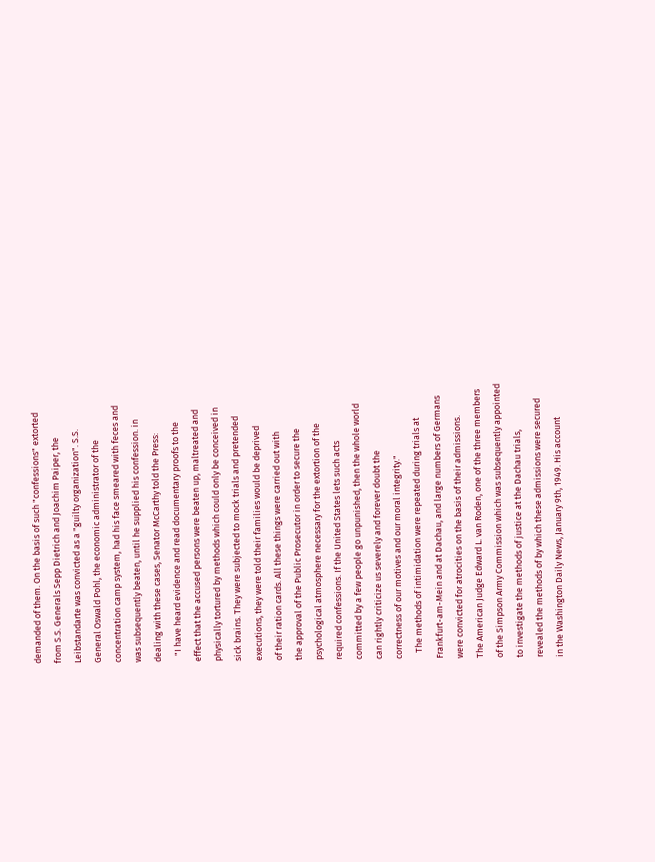demanded of them. On the basis of such "confessions" extorted
from S.S. Generals Sepp Dietrich and Joachim Paiper, the
Leibstandarte was convicted as a "guilty organization". S.S.
General Oswald Pohl, the economic administrator of the
concentration camp system, had his face smeared with feces and
was subsequently beaten, until he supplied his confession. in
dealing with these cases, Senator McCarthy told the Press:
   "I have heard evidence and read documentary proofs to the
effect that the accused persons were beaten up, maltreated and
physically tortured by methods which could only be conceived in
sick brains. They were subjected to mock trials and pretended
executions, they were told their families would be deprived
of their ration cards. All these things were carried out with
the approval of the Public Prosecutor in order to secure the
psychological atmosphere necessary for the extortion of the
required confessions. If the United States lets such acts
committed by a few people go unpunished, then the whole world
can rightly criticize us severely and forever doubt the
correctness of our motives and our moral integrity."
   The methods of intimidation were repeated during trials at
Frankfurt-am-Mein and at Dachau, and large numbers of Germans
were convicted for atrocities on the basis of their admissions.
The American Judge Edward L. van Roden, one of the three members
of the Simpson Army Commission which was subsequently appointed
to investigate the methods of justice at the Dachau trials,
revealed the methods of by which these admissions were secured
in the Washington Daily News, January 9th, 1949. His account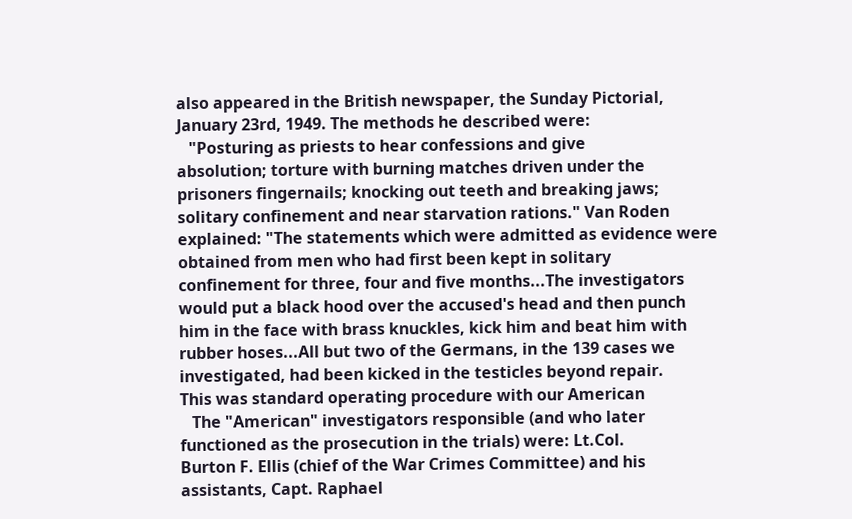also appeared in the British newspaper, the Sunday Pictorial,
January 23rd, 1949. The methods he described were:
   "Posturing as priests to hear confessions and give
absolution; torture with burning matches driven under the
prisoners fingernails; knocking out teeth and breaking jaws;
solitary confinement and near starvation rations." Van Roden
explained: "The statements which were admitted as evidence were
obtained from men who had first been kept in solitary
confinement for three, four and five months...The investigators
would put a black hood over the accused's head and then punch
him in the face with brass knuckles, kick him and beat him with
rubber hoses...All but two of the Germans, in the 139 cases we
investigated, had been kicked in the testicles beyond repair.
This was standard operating procedure with our American
   The "American" investigators responsible (and who later
functioned as the prosecution in the trials) were: Lt.Col.
Burton F. Ellis (chief of the War Crimes Committee) and his
assistants, Capt. Raphael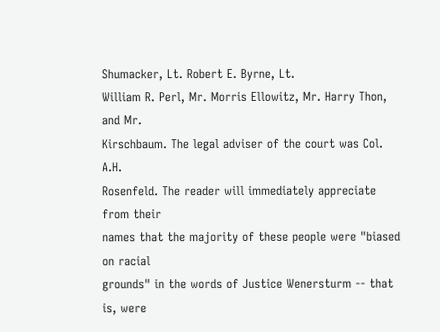Shumacker, Lt. Robert E. Byrne, Lt.
William R. Perl, Mr. Morris Ellowitz, Mr. Harry Thon, and Mr.
Kirschbaum. The legal adviser of the court was Col. A.H.
Rosenfeld. The reader will immediately appreciate from their
names that the majority of these people were "biased on racial
grounds" in the words of Justice Wenersturm -- that is, were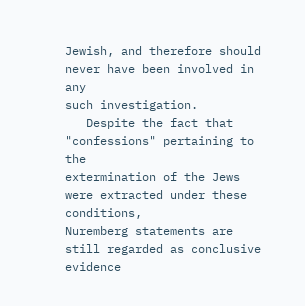Jewish, and therefore should never have been involved in any
such investigation.
   Despite the fact that "confessions" pertaining to the
extermination of the Jews were extracted under these conditions,
Nuremberg statements are still regarded as conclusive evidence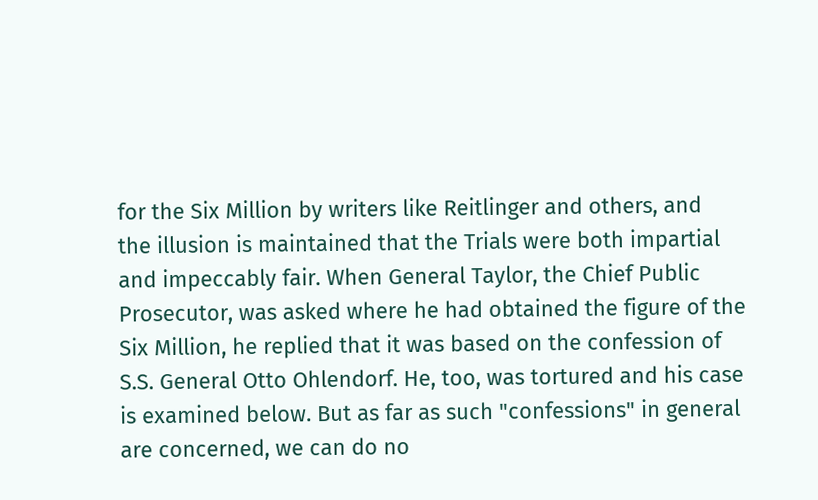for the Six Million by writers like Reitlinger and others, and
the illusion is maintained that the Trials were both impartial
and impeccably fair. When General Taylor, the Chief Public
Prosecutor, was asked where he had obtained the figure of the
Six Million, he replied that it was based on the confession of
S.S. General Otto Ohlendorf. He, too, was tortured and his case
is examined below. But as far as such "confessions" in general
are concerned, we can do no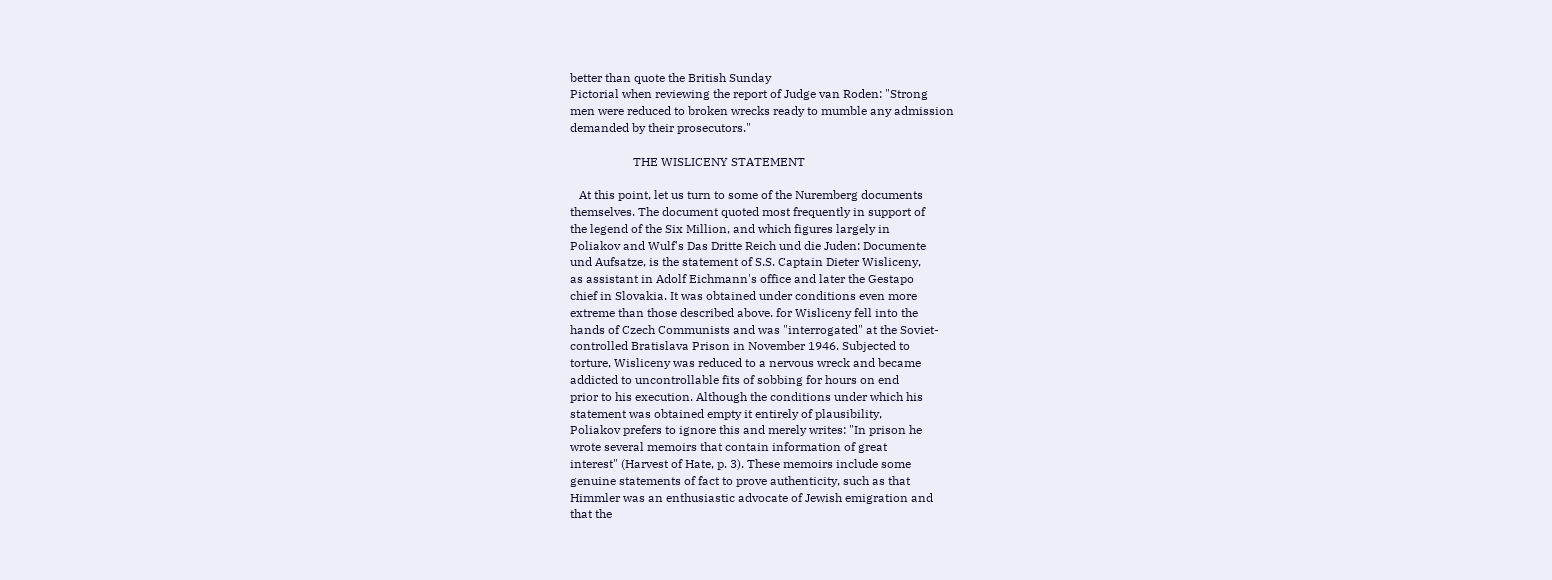better than quote the British Sunday
Pictorial when reviewing the report of Judge van Roden: "Strong
men were reduced to broken wrecks ready to mumble any admission
demanded by their prosecutors."

                     THE WISLICENY STATEMENT

   At this point, let us turn to some of the Nuremberg documents
themselves. The document quoted most frequently in support of
the legend of the Six Million, and which figures largely in
Poliakov and Wulf's Das Dritte Reich und die Juden: Documente
und Aufsatze, is the statement of S.S. Captain Dieter Wisliceny,
as assistant in Adolf Eichmann's office and later the Gestapo
chief in Slovakia. It was obtained under conditions even more
extreme than those described above. for Wisliceny fell into the
hands of Czech Communists and was "interrogated" at the Soviet-
controlled Bratislava Prison in November 1946. Subjected to
torture, Wisliceny was reduced to a nervous wreck and became
addicted to uncontrollable fits of sobbing for hours on end
prior to his execution. Although the conditions under which his
statement was obtained empty it entirely of plausibility,
Poliakov prefers to ignore this and merely writes: "In prison he
wrote several memoirs that contain information of great
interest" (Harvest of Hate, p. 3). These memoirs include some
genuine statements of fact to prove authenticity, such as that
Himmler was an enthusiastic advocate of Jewish emigration and
that the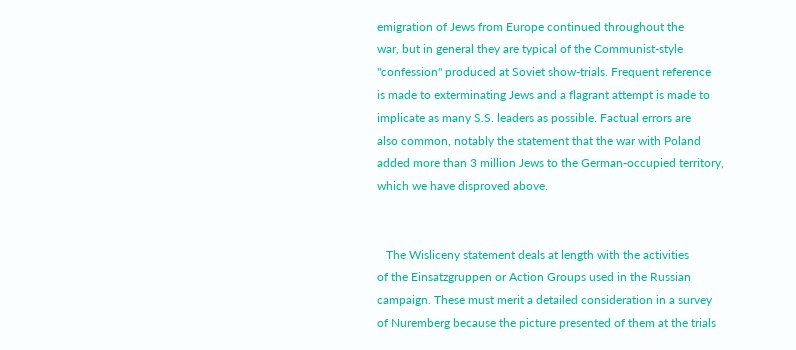emigration of Jews from Europe continued throughout the
war, but in general they are typical of the Communist-style
"confession" produced at Soviet show-trials. Frequent reference
is made to exterminating Jews and a flagrant attempt is made to
implicate as many S.S. leaders as possible. Factual errors are
also common, notably the statement that the war with Poland
added more than 3 million Jews to the German-occupied territory,
which we have disproved above.


   The Wisliceny statement deals at length with the activities
of the Einsatzgruppen or Action Groups used in the Russian
campaign. These must merit a detailed consideration in a survey
of Nuremberg because the picture presented of them at the trials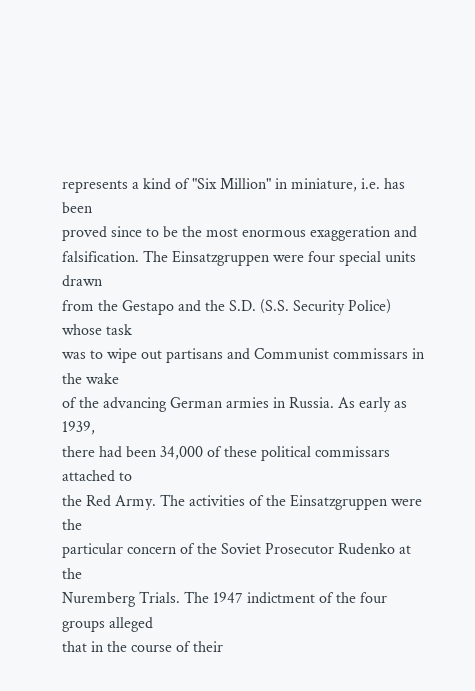represents a kind of "Six Million" in miniature, i.e. has been
proved since to be the most enormous exaggeration and
falsification. The Einsatzgruppen were four special units drawn
from the Gestapo and the S.D. (S.S. Security Police) whose task
was to wipe out partisans and Communist commissars in the wake
of the advancing German armies in Russia. As early as 1939,
there had been 34,000 of these political commissars attached to
the Red Army. The activities of the Einsatzgruppen were the
particular concern of the Soviet Prosecutor Rudenko at the
Nuremberg Trials. The 1947 indictment of the four groups alleged
that in the course of their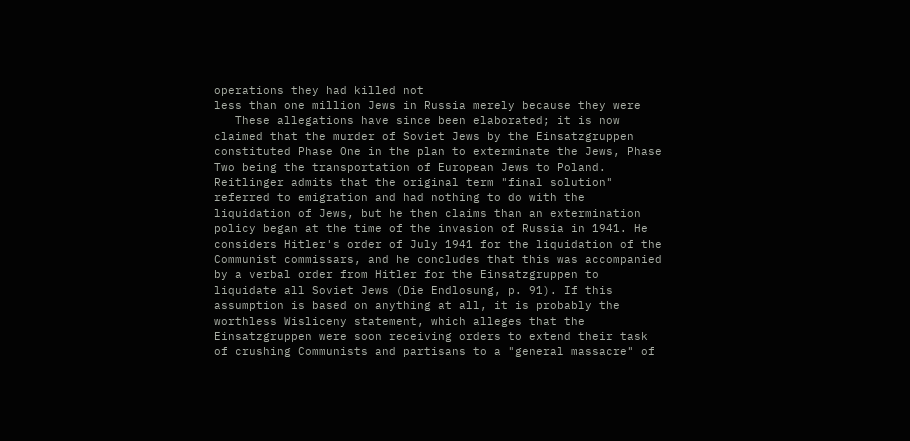operations they had killed not
less than one million Jews in Russia merely because they were
   These allegations have since been elaborated; it is now
claimed that the murder of Soviet Jews by the Einsatzgruppen
constituted Phase One in the plan to exterminate the Jews, Phase
Two being the transportation of European Jews to Poland.
Reitlinger admits that the original term "final solution"
referred to emigration and had nothing to do with the
liquidation of Jews, but he then claims than an extermination
policy began at the time of the invasion of Russia in 1941. He
considers Hitler's order of July 1941 for the liquidation of the
Communist commissars, and he concludes that this was accompanied
by a verbal order from Hitler for the Einsatzgruppen to
liquidate all Soviet Jews (Die Endlosung, p. 91). If this
assumption is based on anything at all, it is probably the
worthless Wisliceny statement, which alleges that the
Einsatzgruppen were soon receiving orders to extend their task
of crushing Communists and partisans to a "general massacre" of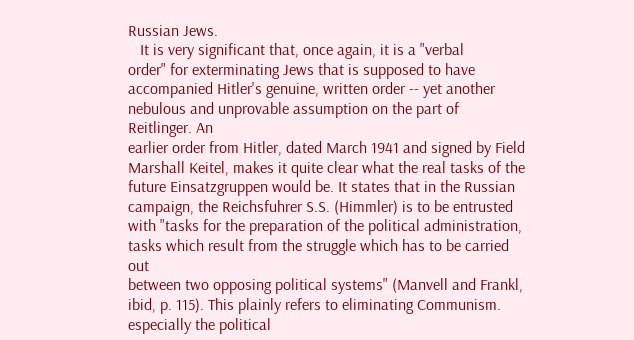Russian Jews.
   It is very significant that, once again, it is a "verbal
order" for exterminating Jews that is supposed to have
accompanied Hitler's genuine, written order -- yet another
nebulous and unprovable assumption on the part of Reitlinger. An
earlier order from Hitler, dated March 1941 and signed by Field
Marshall Keitel, makes it quite clear what the real tasks of the
future Einsatzgruppen would be. It states that in the Russian
campaign, the Reichsfuhrer S.S. (Himmler) is to be entrusted
with "tasks for the preparation of the political administration,
tasks which result from the struggle which has to be carried out
between two opposing political systems" (Manvell and Frankl,
ibid, p. 115). This plainly refers to eliminating Communism.
especially the political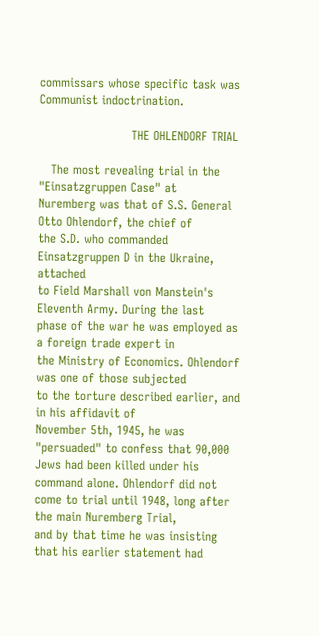commissars whose specific task was
Communist indoctrination.

                       THE OHLENDORF TRIAL

   The most revealing trial in the "Einsatzgruppen Case" at
Nuremberg was that of S.S. General Otto Ohlendorf, the chief of
the S.D. who commanded Einsatzgruppen D in the Ukraine, attached
to Field Marshall von Manstein's Eleventh Army. During the last
phase of the war he was employed as a foreign trade expert in
the Ministry of Economics. Ohlendorf was one of those subjected
to the torture described earlier, and in his affidavit of
November 5th, 1945, he was "persuaded" to confess that 90,000
Jews had been killed under his command alone. Ohlendorf did not
come to trial until 1948, long after the main Nuremberg Trial,
and by that time he was insisting that his earlier statement had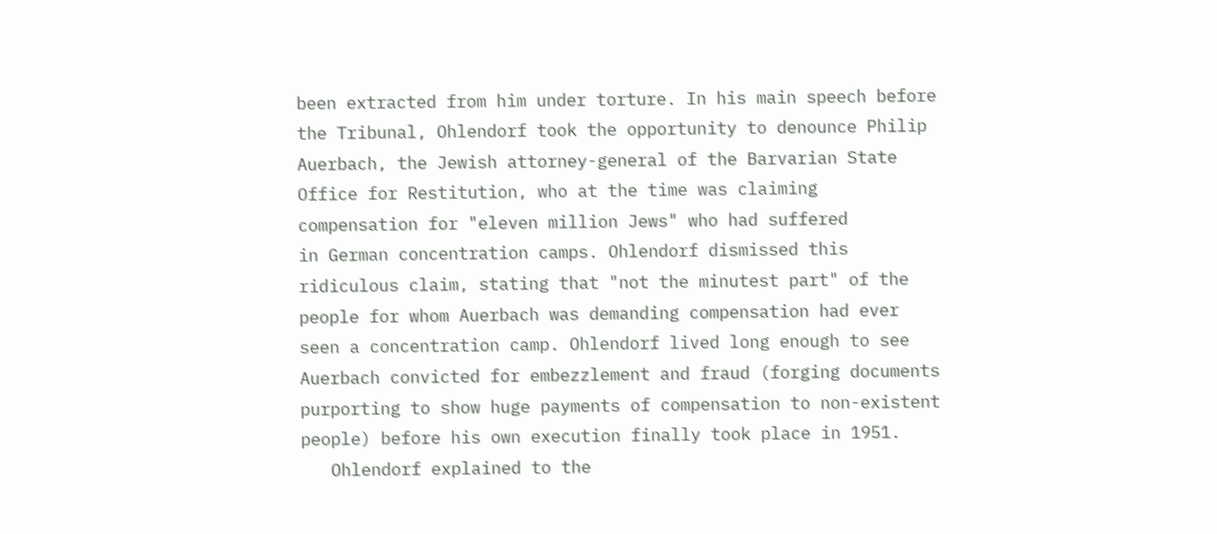been extracted from him under torture. In his main speech before
the Tribunal, Ohlendorf took the opportunity to denounce Philip
Auerbach, the Jewish attorney-general of the Barvarian State
Office for Restitution, who at the time was claiming
compensation for "eleven million Jews" who had suffered
in German concentration camps. Ohlendorf dismissed this
ridiculous claim, stating that "not the minutest part" of the
people for whom Auerbach was demanding compensation had ever
seen a concentration camp. Ohlendorf lived long enough to see
Auerbach convicted for embezzlement and fraud (forging documents
purporting to show huge payments of compensation to non-existent
people) before his own execution finally took place in 1951.
   Ohlendorf explained to the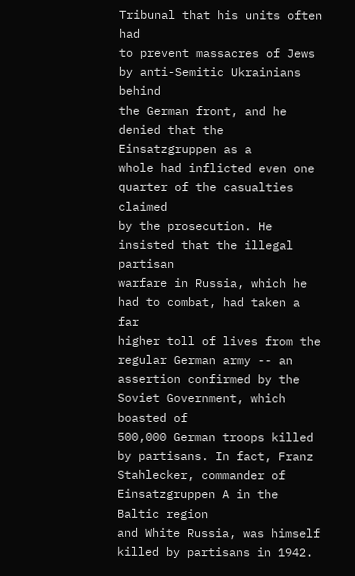Tribunal that his units often had
to prevent massacres of Jews by anti-Semitic Ukrainians behind
the German front, and he denied that the Einsatzgruppen as a
whole had inflicted even one quarter of the casualties claimed
by the prosecution. He insisted that the illegal partisan
warfare in Russia, which he had to combat, had taken a far
higher toll of lives from the regular German army -- an
assertion confirmed by the Soviet Government, which boasted of
500,000 German troops killed by partisans. In fact, Franz
Stahlecker, commander of Einsatzgruppen A in the Baltic region
and White Russia, was himself killed by partisans in 1942.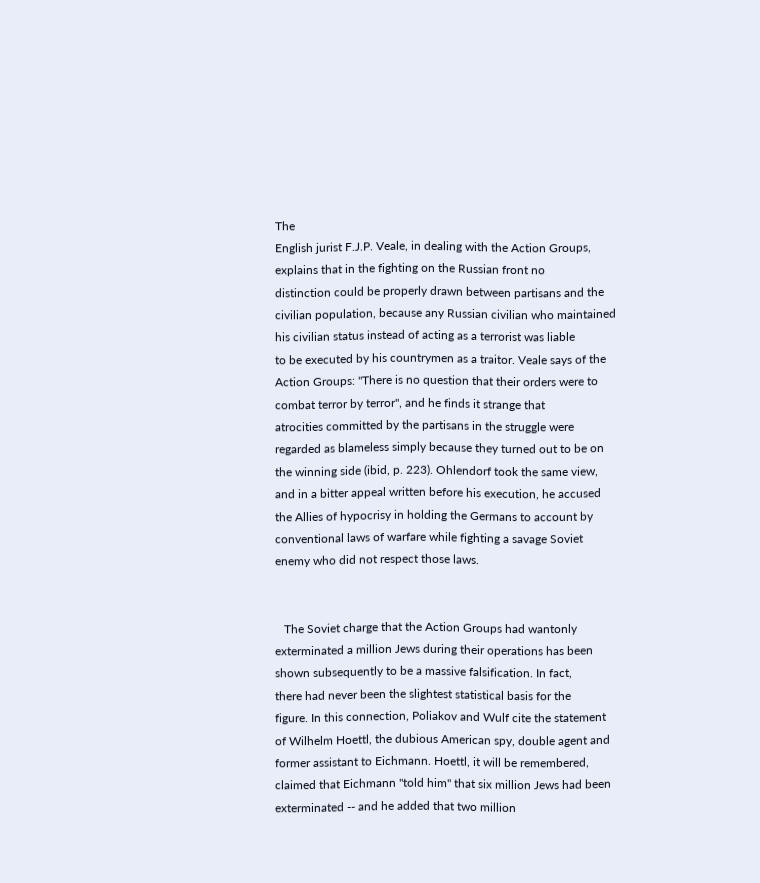The
English jurist F.J.P. Veale, in dealing with the Action Groups,
explains that in the fighting on the Russian front no
distinction could be properly drawn between partisans and the
civilian population, because any Russian civilian who maintained
his civilian status instead of acting as a terrorist was liable
to be executed by his countrymen as a traitor. Veale says of the
Action Groups: "There is no question that their orders were to
combat terror by terror", and he finds it strange that
atrocities committed by the partisans in the struggle were
regarded as blameless simply because they turned out to be on
the winning side (ibid, p. 223). Ohlendorf took the same view,
and in a bitter appeal written before his execution, he accused
the Allies of hypocrisy in holding the Germans to account by
conventional laws of warfare while fighting a savage Soviet
enemy who did not respect those laws.


   The Soviet charge that the Action Groups had wantonly
exterminated a million Jews during their operations has been
shown subsequently to be a massive falsification. In fact,
there had never been the slightest statistical basis for the
figure. In this connection, Poliakov and Wulf cite the statement
of Wilhelm Hoettl, the dubious American spy, double agent and
former assistant to Eichmann. Hoettl, it will be remembered,
claimed that Eichmann "told him" that six million Jews had been
exterminated -- and he added that two million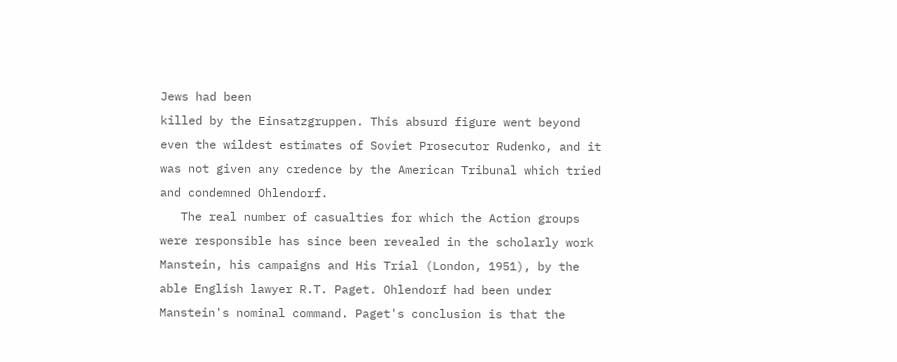Jews had been
killed by the Einsatzgruppen. This absurd figure went beyond
even the wildest estimates of Soviet Prosecutor Rudenko, and it
was not given any credence by the American Tribunal which tried
and condemned Ohlendorf.
   The real number of casualties for which the Action groups
were responsible has since been revealed in the scholarly work
Manstein, his campaigns and His Trial (London, 1951), by the
able English lawyer R.T. Paget. Ohlendorf had been under
Manstein's nominal command. Paget's conclusion is that the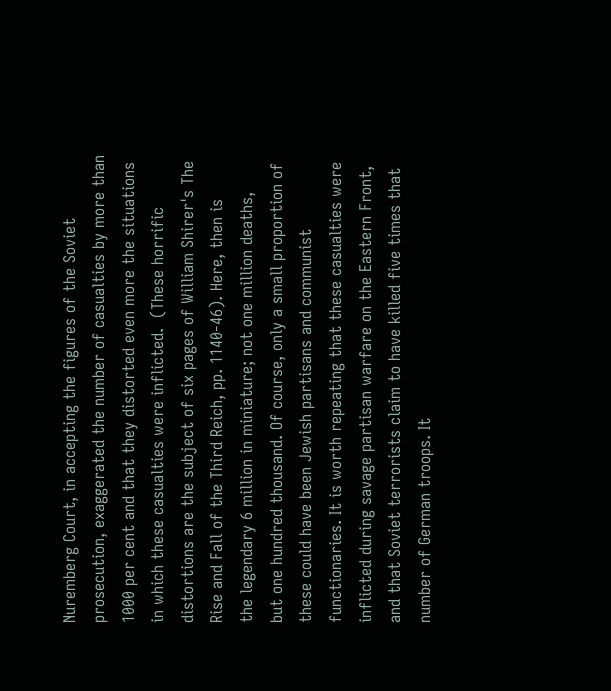Nuremberg Court, in accepting the figures of the Soviet
prosecution, exaggerated the number of casualties by more than
1000 per cent and that they distorted even more the situations
in which these casualties were inflicted.  (These horrific
distortions are the subject of six pages of William Shirer's The
Rise and Fall of the Third Reich, pp. 1140-46). Here, then is
the legendary 6 million in miniature; not one million deaths,
but one hundred thousand. Of course, only a small proportion of
these could have been Jewish partisans and communist
functionaries. It is worth repeating that these casualties were
inflicted during savage partisan warfare on the Eastern Front,
and that Soviet terrorists claim to have killed five times that
number of German troops. It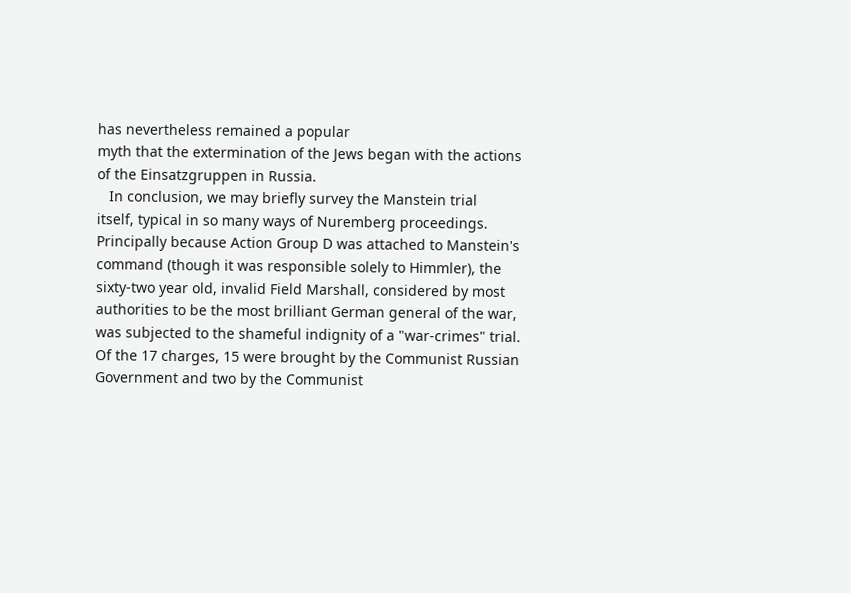has nevertheless remained a popular
myth that the extermination of the Jews began with the actions
of the Einsatzgruppen in Russia.
   In conclusion, we may briefly survey the Manstein trial
itself, typical in so many ways of Nuremberg proceedings.
Principally because Action Group D was attached to Manstein's
command (though it was responsible solely to Himmler), the
sixty-two year old, invalid Field Marshall, considered by most
authorities to be the most brilliant German general of the war,
was subjected to the shameful indignity of a "war-crimes" trial.
Of the 17 charges, 15 were brought by the Communist Russian
Government and two by the Communist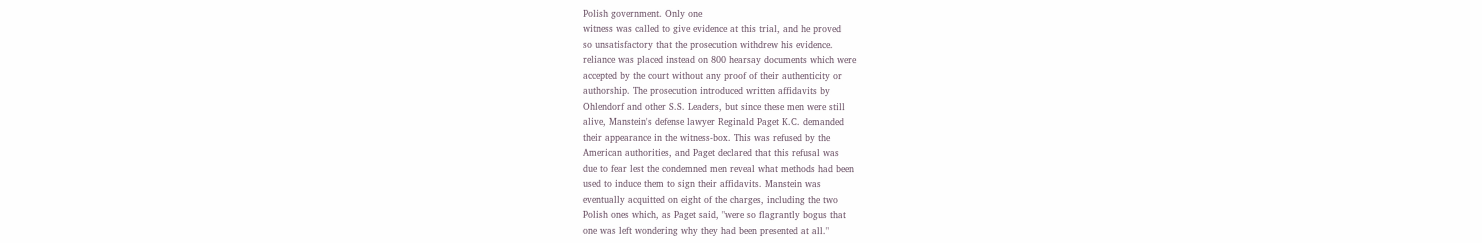Polish government. Only one
witness was called to give evidence at this trial, and he proved
so unsatisfactory that the prosecution withdrew his evidence.
reliance was placed instead on 800 hearsay documents which were
accepted by the court without any proof of their authenticity or
authorship. The prosecution introduced written affidavits by
Ohlendorf and other S.S. Leaders, but since these men were still
alive, Manstein's defense lawyer Reginald Paget K.C. demanded
their appearance in the witness-box. This was refused by the
American authorities, and Paget declared that this refusal was
due to fear lest the condemned men reveal what methods had been
used to induce them to sign their affidavits. Manstein was
eventually acquitted on eight of the charges, including the two
Polish ones which, as Paget said, "were so flagrantly bogus that
one was left wondering why they had been presented at all."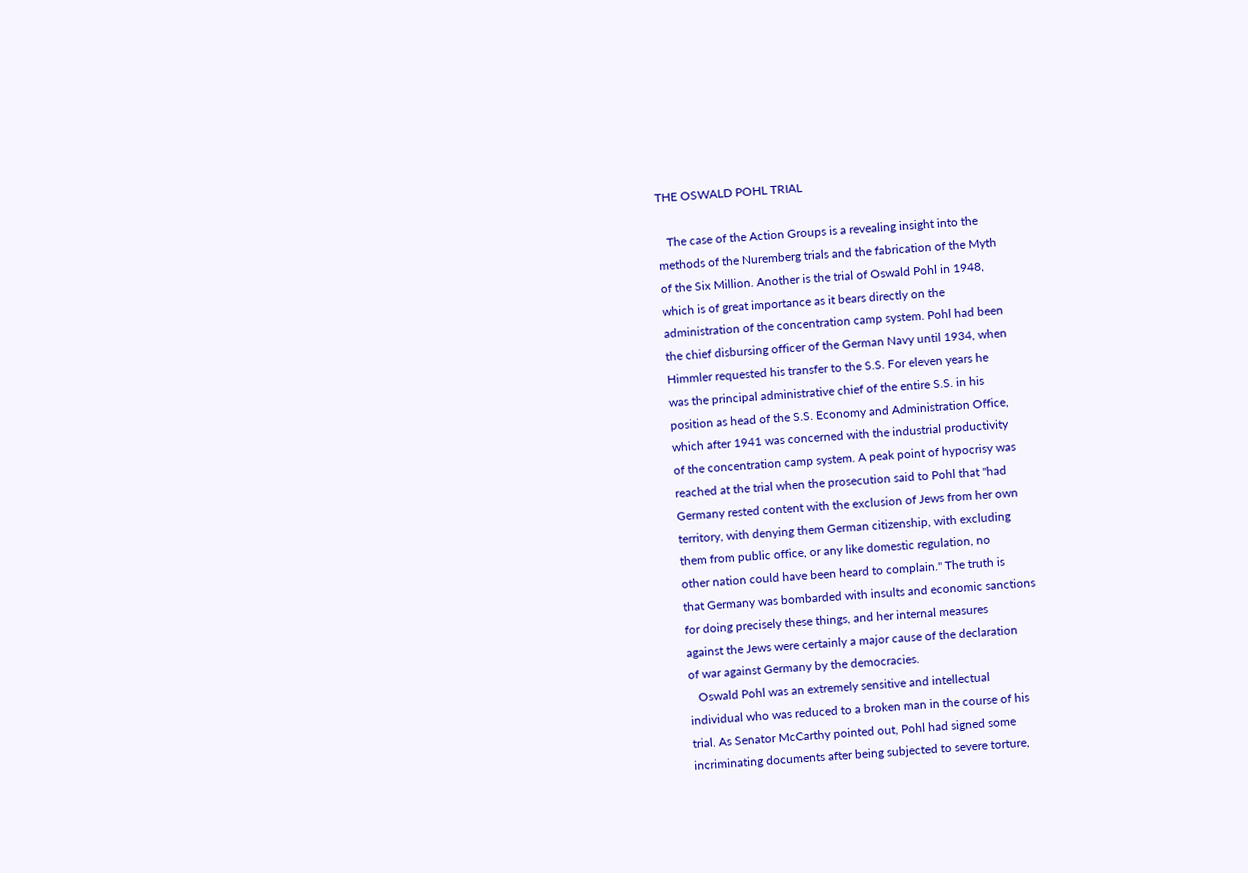THE OSWALD POHL TRIAL

   The case of the Action Groups is a revealing insight into the
methods of the Nuremberg trials and the fabrication of the Myth
of the Six Million. Another is the trial of Oswald Pohl in 1948,
which is of great importance as it bears directly on the
administration of the concentration camp system. Pohl had been
the chief disbursing officer of the German Navy until 1934, when
Himmler requested his transfer to the S.S. For eleven years he
was the principal administrative chief of the entire S.S. in his
position as head of the S.S. Economy and Administration Office,
which after 1941 was concerned with the industrial productivity
of the concentration camp system. A peak point of hypocrisy was
reached at the trial when the prosecution said to Pohl that "had
Germany rested content with the exclusion of Jews from her own
territory, with denying them German citizenship, with excluding
them from public office, or any like domestic regulation, no
other nation could have been heard to complain." The truth is
that Germany was bombarded with insults and economic sanctions
for doing precisely these things, and her internal measures
against the Jews were certainly a major cause of the declaration
of war against Germany by the democracies.
   Oswald Pohl was an extremely sensitive and intellectual
individual who was reduced to a broken man in the course of his
trial. As Senator McCarthy pointed out, Pohl had signed some
incriminating documents after being subjected to severe torture,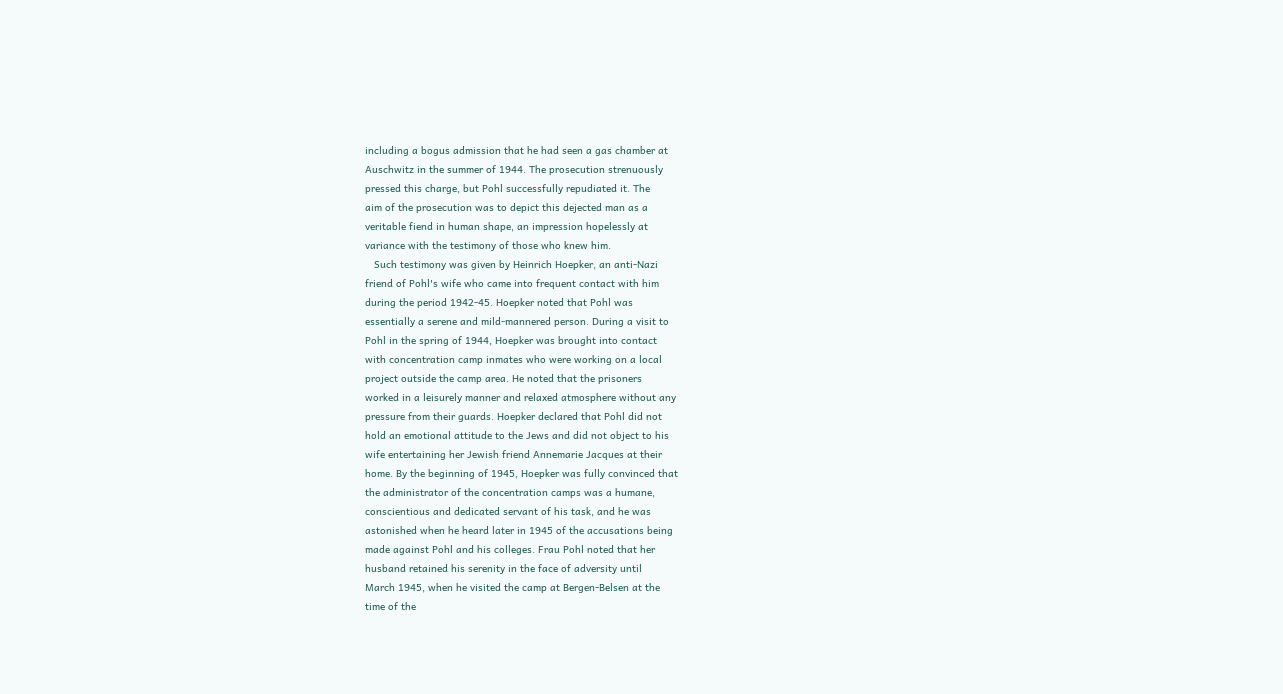including a bogus admission that he had seen a gas chamber at
Auschwitz in the summer of 1944. The prosecution strenuously
pressed this charge, but Pohl successfully repudiated it. The
aim of the prosecution was to depict this dejected man as a
veritable fiend in human shape, an impression hopelessly at
variance with the testimony of those who knew him.
   Such testimony was given by Heinrich Hoepker, an anti-Nazi
friend of Pohl's wife who came into frequent contact with him
during the period 1942-45. Hoepker noted that Pohl was
essentially a serene and mild-mannered person. During a visit to
Pohl in the spring of 1944, Hoepker was brought into contact
with concentration camp inmates who were working on a local
project outside the camp area. He noted that the prisoners
worked in a leisurely manner and relaxed atmosphere without any
pressure from their guards. Hoepker declared that Pohl did not
hold an emotional attitude to the Jews and did not object to his
wife entertaining her Jewish friend Annemarie Jacques at their
home. By the beginning of 1945, Hoepker was fully convinced that
the administrator of the concentration camps was a humane,
conscientious and dedicated servant of his task, and he was
astonished when he heard later in 1945 of the accusations being
made against Pohl and his colleges. Frau Pohl noted that her
husband retained his serenity in the face of adversity until
March 1945, when he visited the camp at Bergen-Belsen at the
time of the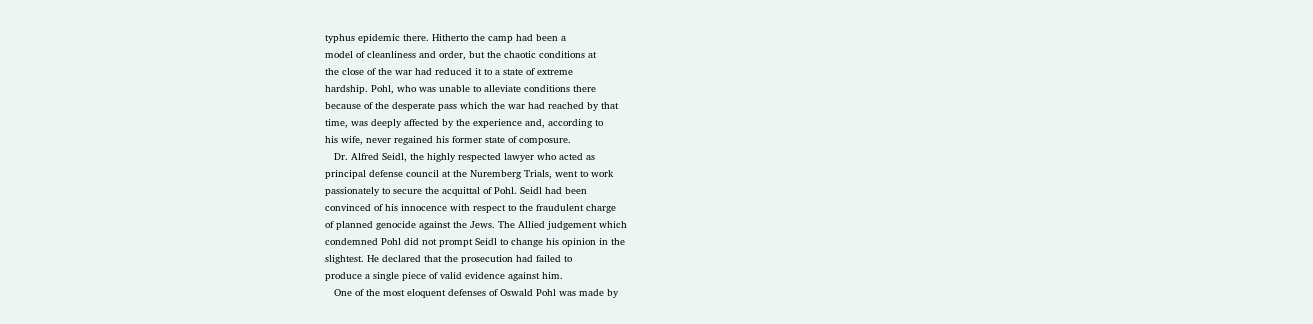typhus epidemic there. Hitherto the camp had been a
model of cleanliness and order, but the chaotic conditions at
the close of the war had reduced it to a state of extreme
hardship. Pohl, who was unable to alleviate conditions there
because of the desperate pass which the war had reached by that
time, was deeply affected by the experience and, according to
his wife, never regained his former state of composure.
   Dr. Alfred Seidl, the highly respected lawyer who acted as
principal defense council at the Nuremberg Trials, went to work
passionately to secure the acquittal of Pohl. Seidl had been
convinced of his innocence with respect to the fraudulent charge
of planned genocide against the Jews. The Allied judgement which
condemned Pohl did not prompt Seidl to change his opinion in the
slightest. He declared that the prosecution had failed to
produce a single piece of valid evidence against him.
   One of the most eloquent defenses of Oswald Pohl was made by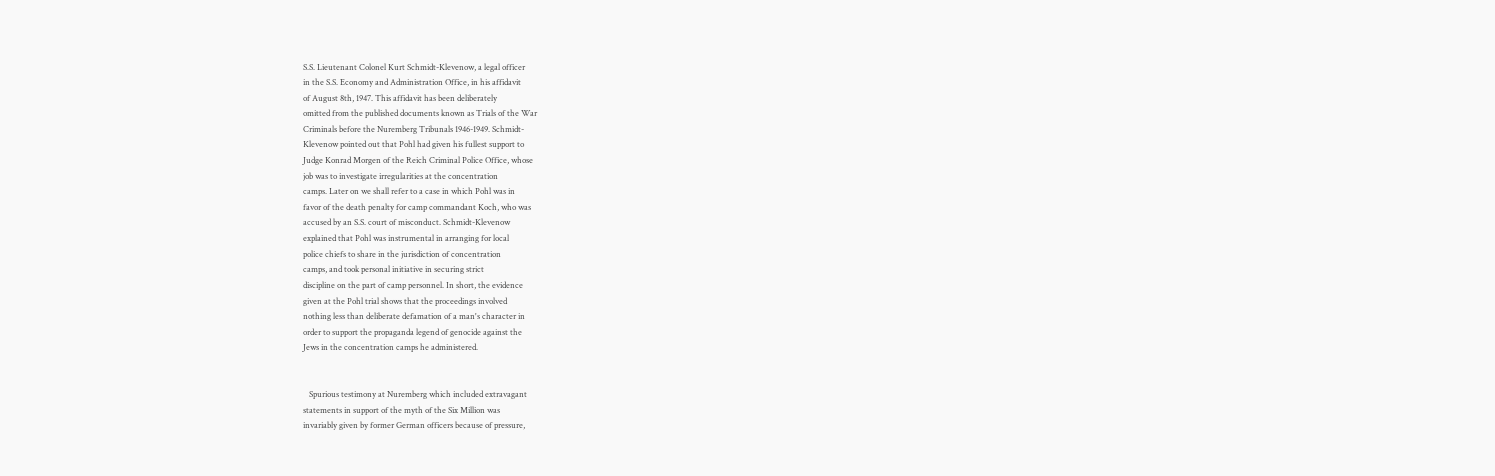S.S. Lieutenant Colonel Kurt Schmidt-Klevenow, a legal officer
in the S.S. Economy and Administration Office, in his affidavit
of August 8th, 1947. This affidavit has been deliberately
omitted from the published documents known as Trials of the War
Criminals before the Nuremberg Tribunals 1946-1949. Schmidt-
Klevenow pointed out that Pohl had given his fullest support to
Judge Konrad Morgen of the Reich Criminal Police Office, whose
job was to investigate irregularities at the concentration
camps. Later on we shall refer to a case in which Pohl was in
favor of the death penalty for camp commandant Koch, who was
accused by an S.S. court of misconduct. Schmidt-Klevenow
explained that Pohl was instrumental in arranging for local
police chiefs to share in the jurisdiction of concentration
camps, and took personal initiative in securing strict
discipline on the part of camp personnel. In short, the evidence
given at the Pohl trial shows that the proceedings involved
nothing less than deliberate defamation of a man's character in
order to support the propaganda legend of genocide against the
Jews in the concentration camps he administered.


   Spurious testimony at Nuremberg which included extravagant
statements in support of the myth of the Six Million was
invariably given by former German officers because of pressure,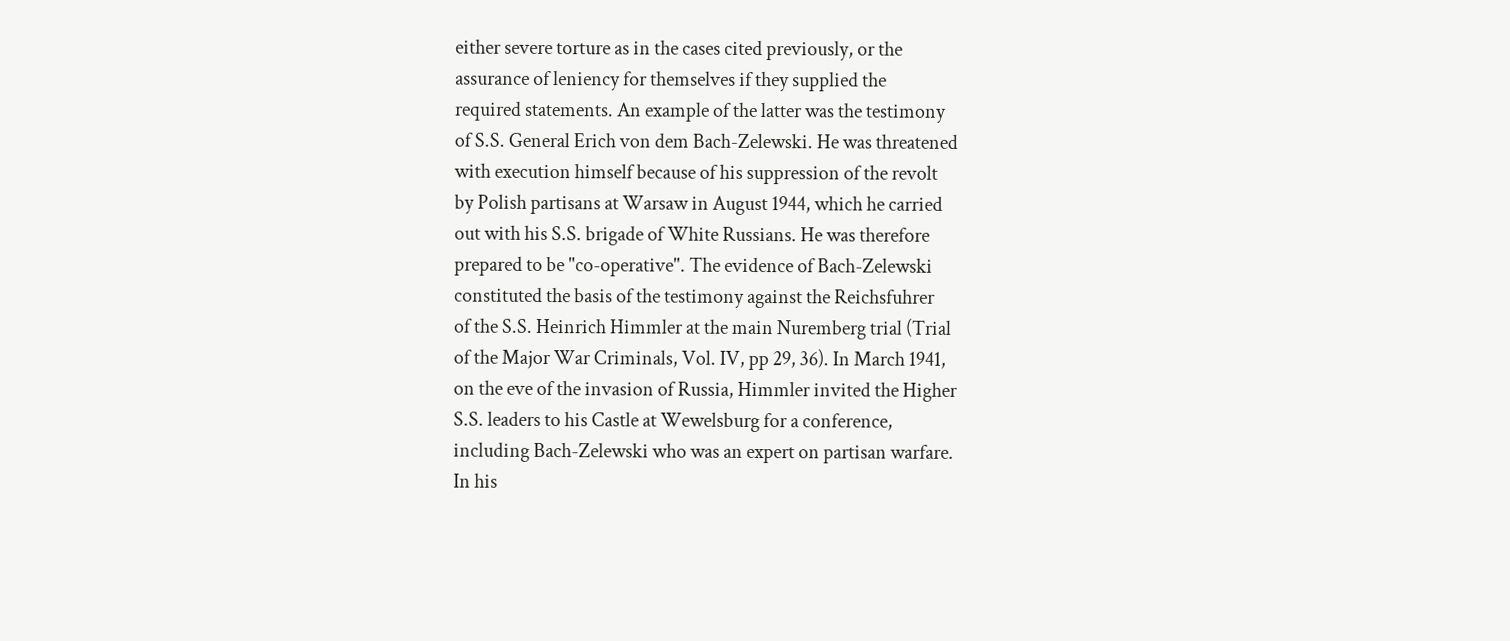either severe torture as in the cases cited previously, or the
assurance of leniency for themselves if they supplied the
required statements. An example of the latter was the testimony
of S.S. General Erich von dem Bach-Zelewski. He was threatened
with execution himself because of his suppression of the revolt
by Polish partisans at Warsaw in August 1944, which he carried
out with his S.S. brigade of White Russians. He was therefore
prepared to be "co-operative". The evidence of Bach-Zelewski
constituted the basis of the testimony against the Reichsfuhrer
of the S.S. Heinrich Himmler at the main Nuremberg trial (Trial
of the Major War Criminals, Vol. IV, pp 29, 36). In March 1941,
on the eve of the invasion of Russia, Himmler invited the Higher
S.S. leaders to his Castle at Wewelsburg for a conference,
including Bach-Zelewski who was an expert on partisan warfare.
In his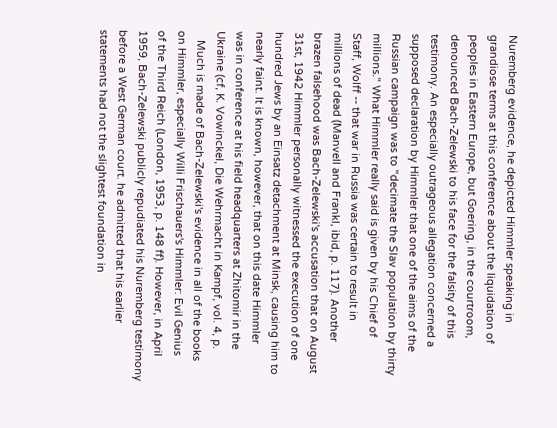Nuremberg evidence, he depicted Himmler speaking in
grandiose terms at this conference about the liquidation of
peoples in Eastern Europe, but Goering, in the courtroom,
denounced Bach-Zelewski to his face for the falsity of this
testimony. An especially outrageous allegation concerned a
supposed declaration by Himmler that one of the aims of the
Russian campaign was to "decimate the Slav population by thirty
millions." What Himmler really said is given by his Chief of
Staff, Wolff -- that war in Russia was certain to result in
millions of dead (Manvell and Frankl, ibid, p. 117). Another
brazen falsehood was Bach-Zelewski's accusation that on August
31st, 1942 Himmler personally witnessed the execution of one
hundred Jews by an Einsatz detachment at Minsk, causing him to
nearly faint. It is known, however, that on this date Himmler
was in conference at his field headquarters at Zhitomir in the
Ukraine (cf, K. Vowinckel, Die Wehrmacht in Kampf, vol. 4, p.
   Much is made of Bach-Zelewski's evidence in all of the books
on Himmler, especially Willi Frischauers's Himmler: Evil Genius
of the Third Reich (London, 1953, p. 148 ff). However, in April
1959, Bach-Zelewski publicly repudiated his Nuremberg testimony
before a West German court. he admitted that his earlier
statements had not the slightest foundation in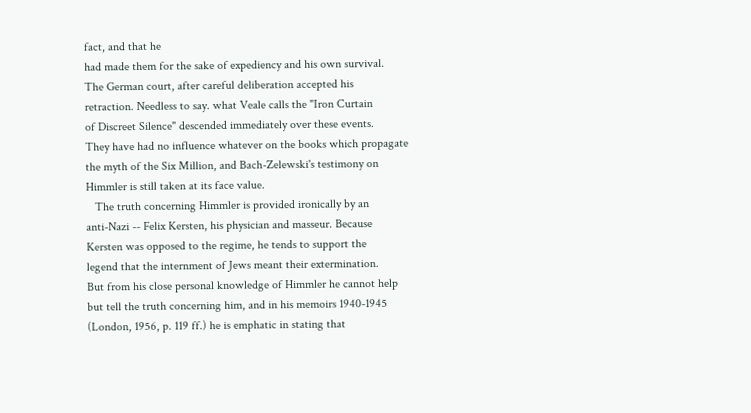fact, and that he
had made them for the sake of expediency and his own survival.
The German court, after careful deliberation accepted his
retraction. Needless to say. what Veale calls the "Iron Curtain
of Discreet Silence" descended immediately over these events.
They have had no influence whatever on the books which propagate
the myth of the Six Million, and Bach-Zelewski's testimony on
Himmler is still taken at its face value.
   The truth concerning Himmler is provided ironically by an
anti-Nazi -- Felix Kersten, his physician and masseur. Because
Kersten was opposed to the regime, he tends to support the
legend that the internment of Jews meant their extermination.
But from his close personal knowledge of Himmler he cannot help
but tell the truth concerning him, and in his memoirs 1940-1945
(London, 1956, p. 119 ff.) he is emphatic in stating that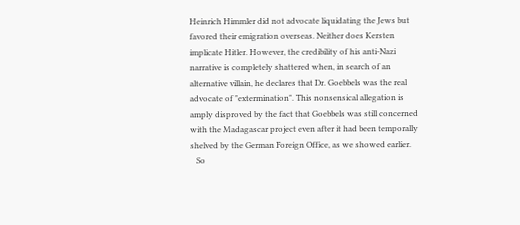Heinrich Himmler did not advocate liquidating the Jews but
favored their emigration overseas. Neither does Kersten
implicate Hitler. However, the credibility of his anti-Nazi
narrative is completely shattered when, in search of an
alternative villain, he declares that Dr. Goebbels was the real
advocate of "extermination". This nonsensical allegation is
amply disproved by the fact that Goebbels was still concerned
with the Madagascar project even after it had been temporally
shelved by the German Foreign Office, as we showed earlier.
   So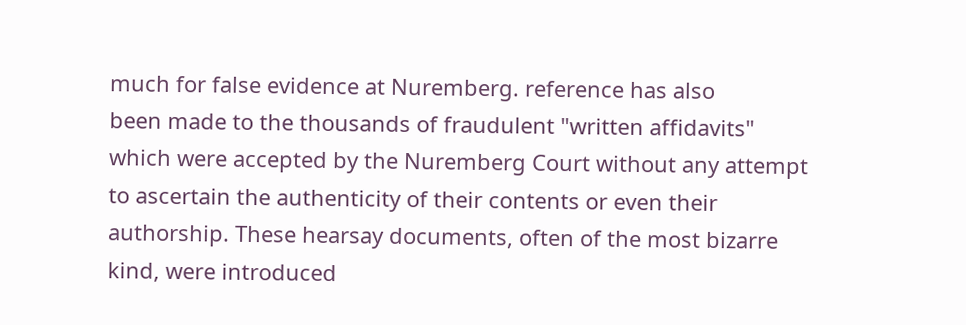much for false evidence at Nuremberg. reference has also
been made to the thousands of fraudulent "written affidavits"
which were accepted by the Nuremberg Court without any attempt
to ascertain the authenticity of their contents or even their
authorship. These hearsay documents, often of the most bizarre
kind, were introduced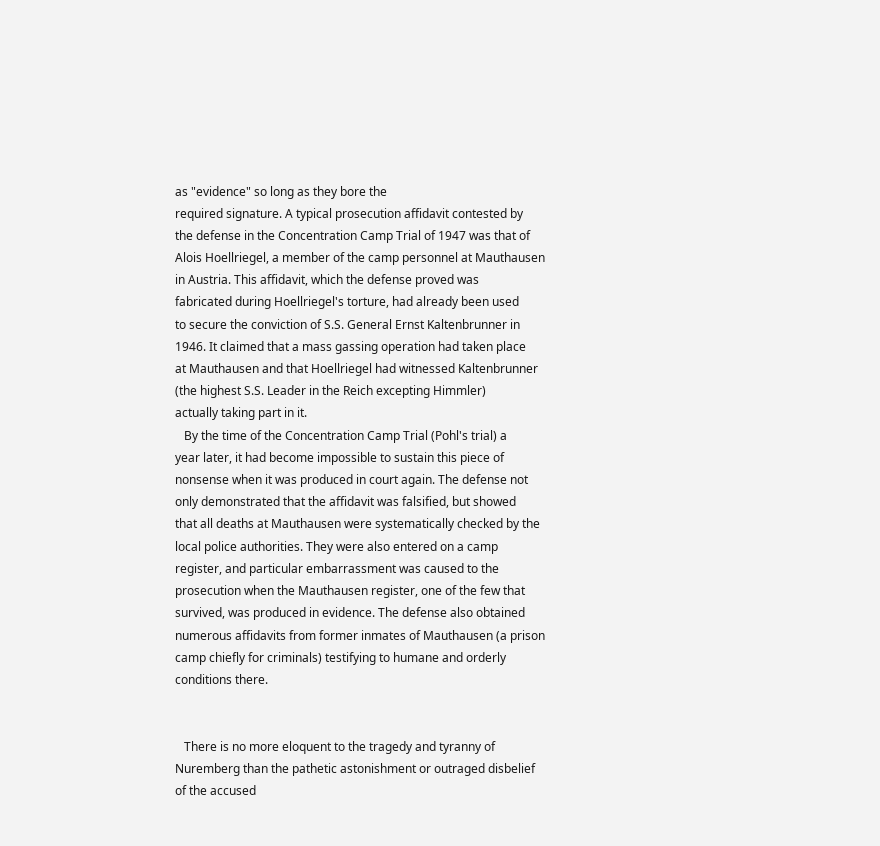as "evidence" so long as they bore the
required signature. A typical prosecution affidavit contested by
the defense in the Concentration Camp Trial of 1947 was that of
Alois Hoellriegel, a member of the camp personnel at Mauthausen
in Austria. This affidavit, which the defense proved was
fabricated during Hoellriegel's torture, had already been used
to secure the conviction of S.S. General Ernst Kaltenbrunner in
1946. It claimed that a mass gassing operation had taken place
at Mauthausen and that Hoellriegel had witnessed Kaltenbrunner
(the highest S.S. Leader in the Reich excepting Himmler)
actually taking part in it.
   By the time of the Concentration Camp Trial (Pohl's trial) a
year later, it had become impossible to sustain this piece of
nonsense when it was produced in court again. The defense not
only demonstrated that the affidavit was falsified, but showed
that all deaths at Mauthausen were systematically checked by the
local police authorities. They were also entered on a camp
register, and particular embarrassment was caused to the
prosecution when the Mauthausen register, one of the few that
survived, was produced in evidence. The defense also obtained
numerous affidavits from former inmates of Mauthausen (a prison
camp chiefly for criminals) testifying to humane and orderly
conditions there.


   There is no more eloquent to the tragedy and tyranny of
Nuremberg than the pathetic astonishment or outraged disbelief
of the accused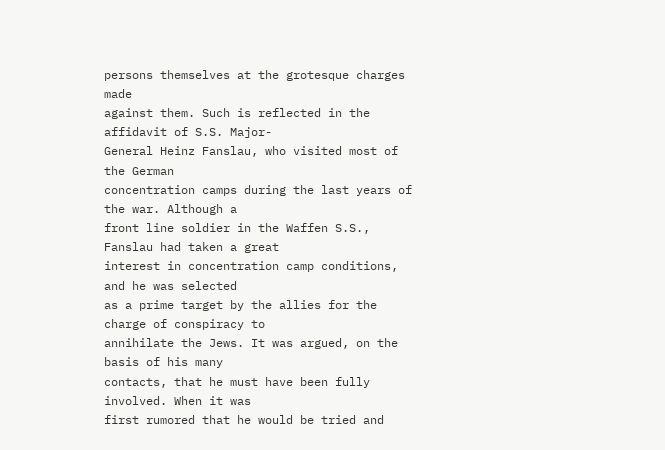persons themselves at the grotesque charges made
against them. Such is reflected in the affidavit of S.S. Major-
General Heinz Fanslau, who visited most of the German
concentration camps during the last years of the war. Although a
front line soldier in the Waffen S.S., Fanslau had taken a great
interest in concentration camp conditions, and he was selected
as a prime target by the allies for the charge of conspiracy to
annihilate the Jews. It was argued, on the basis of his many
contacts, that he must have been fully involved. When it was
first rumored that he would be tried and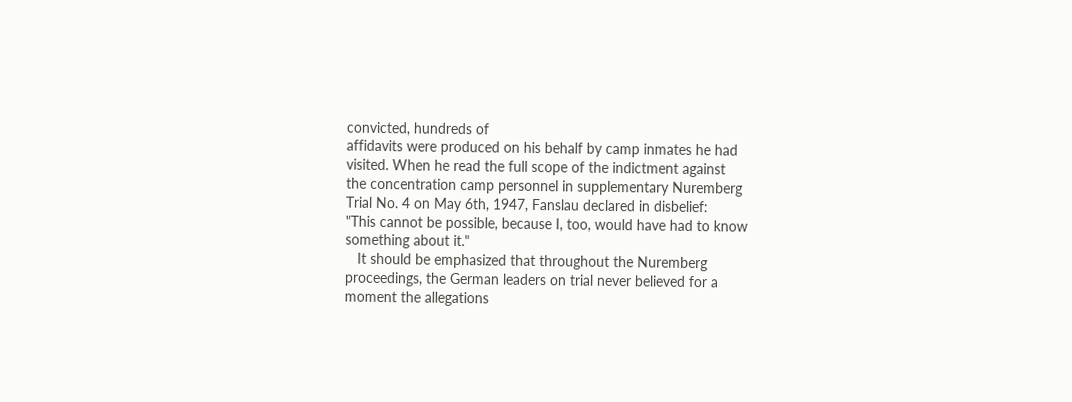convicted, hundreds of
affidavits were produced on his behalf by camp inmates he had
visited. When he read the full scope of the indictment against
the concentration camp personnel in supplementary Nuremberg
Trial No. 4 on May 6th, 1947, Fanslau declared in disbelief:
"This cannot be possible, because I, too, would have had to know
something about it."
   It should be emphasized that throughout the Nuremberg
proceedings, the German leaders on trial never believed for a
moment the allegations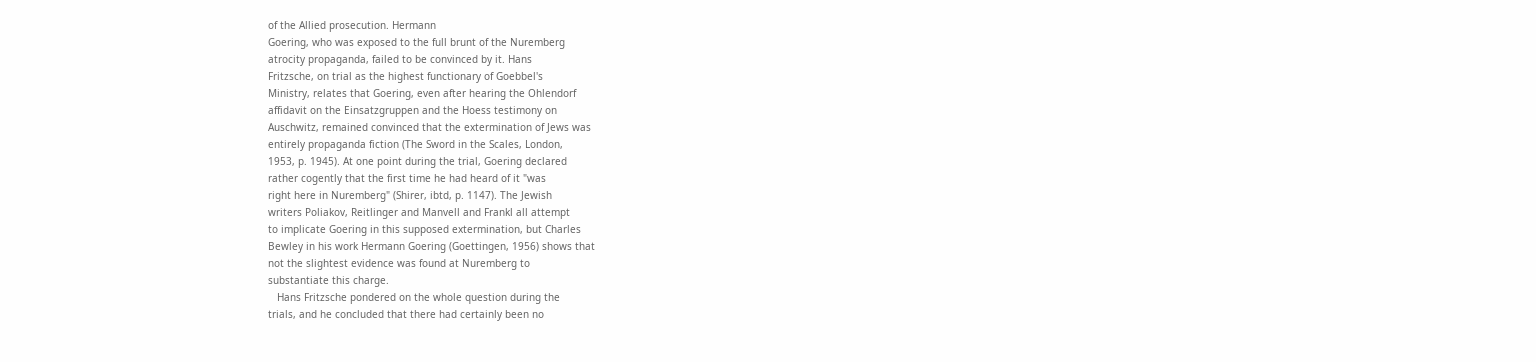of the Allied prosecution. Hermann
Goering, who was exposed to the full brunt of the Nuremberg
atrocity propaganda, failed to be convinced by it. Hans
Fritzsche, on trial as the highest functionary of Goebbel's
Ministry, relates that Goering, even after hearing the Ohlendorf
affidavit on the Einsatzgruppen and the Hoess testimony on
Auschwitz, remained convinced that the extermination of Jews was
entirely propaganda fiction (The Sword in the Scales, London,
1953, p. 1945). At one point during the trial, Goering declared
rather cogently that the first time he had heard of it "was
right here in Nuremberg" (Shirer, ibtd, p. 1147). The Jewish
writers Poliakov, Reitlinger and Manvell and Frankl all attempt
to implicate Goering in this supposed extermination, but Charles
Bewley in his work Hermann Goering (Goettingen, 1956) shows that
not the slightest evidence was found at Nuremberg to
substantiate this charge.
   Hans Fritzsche pondered on the whole question during the
trials, and he concluded that there had certainly been no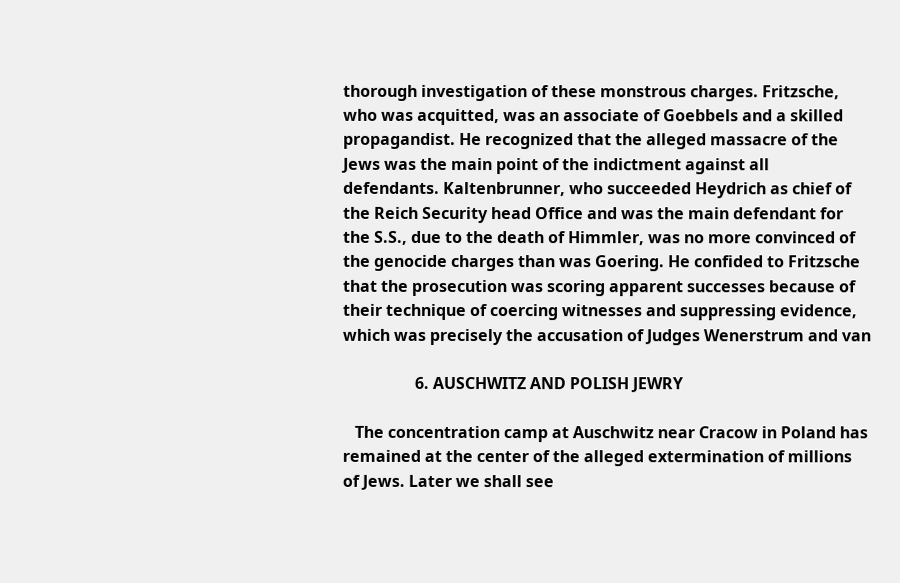thorough investigation of these monstrous charges. Fritzsche,
who was acquitted, was an associate of Goebbels and a skilled
propagandist. He recognized that the alleged massacre of the
Jews was the main point of the indictment against all
defendants. Kaltenbrunner, who succeeded Heydrich as chief of
the Reich Security head Office and was the main defendant for
the S.S., due to the death of Himmler, was no more convinced of
the genocide charges than was Goering. He confided to Fritzsche
that the prosecution was scoring apparent successes because of
their technique of coercing witnesses and suppressing evidence,
which was precisely the accusation of Judges Wenerstrum and van

                  6. AUSCHWITZ AND POLISH JEWRY

   The concentration camp at Auschwitz near Cracow in Poland has
remained at the center of the alleged extermination of millions
of Jews. Later we shall see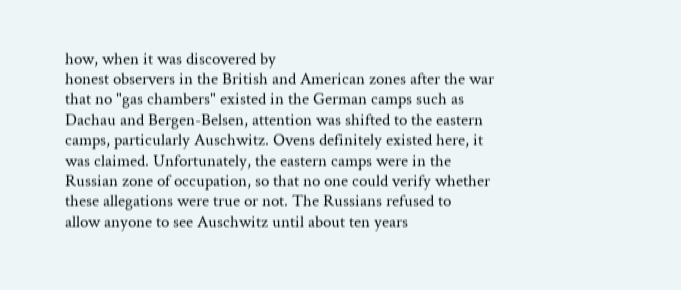how, when it was discovered by
honest observers in the British and American zones after the war
that no "gas chambers" existed in the German camps such as
Dachau and Bergen-Belsen, attention was shifted to the eastern
camps, particularly Auschwitz. Ovens definitely existed here, it
was claimed. Unfortunately, the eastern camps were in the
Russian zone of occupation, so that no one could verify whether
these allegations were true or not. The Russians refused to
allow anyone to see Auschwitz until about ten years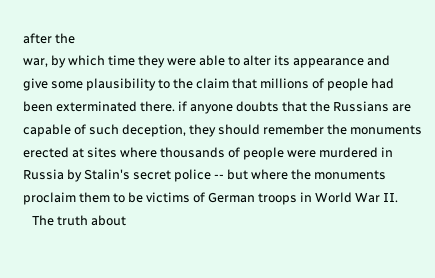after the
war, by which time they were able to alter its appearance and
give some plausibility to the claim that millions of people had
been exterminated there. if anyone doubts that the Russians are
capable of such deception, they should remember the monuments
erected at sites where thousands of people were murdered in
Russia by Stalin's secret police -- but where the monuments
proclaim them to be victims of German troops in World War II.
   The truth about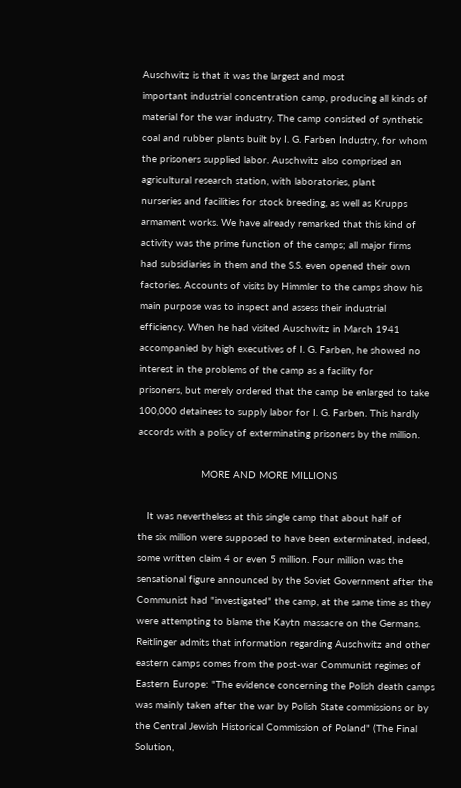Auschwitz is that it was the largest and most
important industrial concentration camp, producing all kinds of
material for the war industry. The camp consisted of synthetic
coal and rubber plants built by I. G. Farben Industry, for whom
the prisoners supplied labor. Auschwitz also comprised an
agricultural research station, with laboratories, plant
nurseries and facilities for stock breeding, as well as Krupps
armament works. We have already remarked that this kind of
activity was the prime function of the camps; all major firms
had subsidiaries in them and the S.S. even opened their own
factories. Accounts of visits by Himmler to the camps show his
main purpose was to inspect and assess their industrial
efficiency. When he had visited Auschwitz in March 1941
accompanied by high executives of I. G. Farben, he showed no
interest in the problems of the camp as a facility for
prisoners, but merely ordered that the camp be enlarged to take
100,000 detainees to supply labor for I. G. Farben. This hardly
accords with a policy of exterminating prisoners by the million.

                     MORE AND MORE MILLIONS

   It was nevertheless at this single camp that about half of
the six million were supposed to have been exterminated, indeed,
some written claim 4 or even 5 million. Four million was the
sensational figure announced by the Soviet Government after the
Communist had "investigated" the camp, at the same time as they
were attempting to blame the Kaytn massacre on the Germans.
Reitlinger admits that information regarding Auschwitz and other
eastern camps comes from the post-war Communist regimes of
Eastern Europe: "The evidence concerning the Polish death camps
was mainly taken after the war by Polish State commissions or by
the Central Jewish Historical Commission of Poland" (The Final
Solution,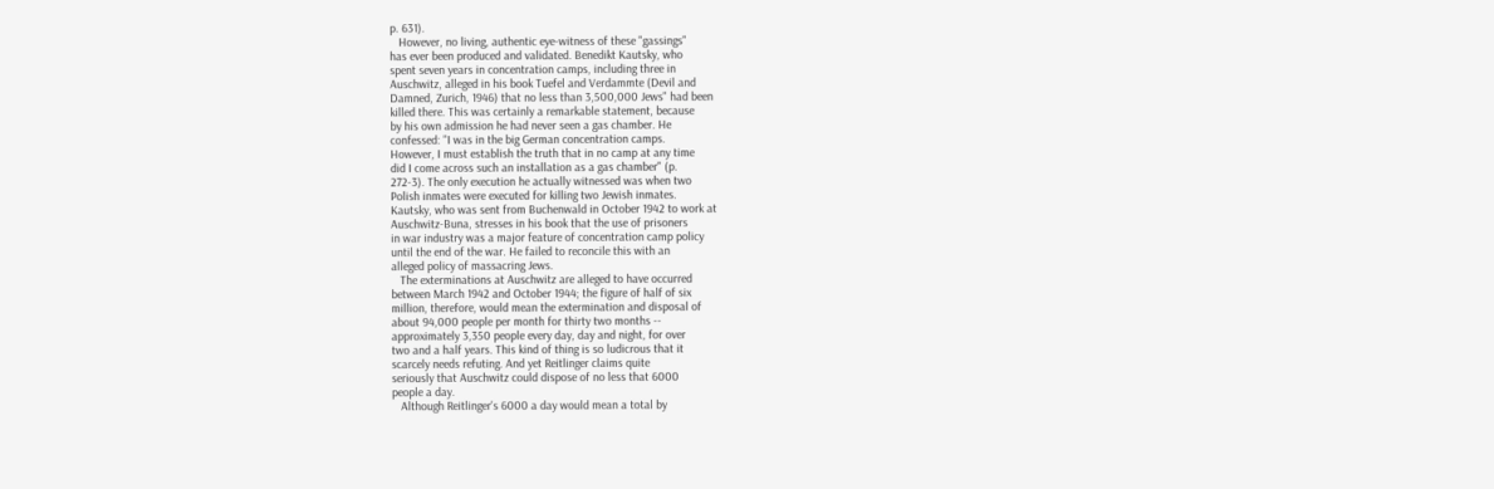p. 631).
   However, no living, authentic eye-witness of these "gassings"
has ever been produced and validated. Benedikt Kautsky, who
spent seven years in concentration camps, including three in
Auschwitz, alleged in his book Tuefel and Verdammte (Devil and
Damned, Zurich, 1946) that no less than 3,500,000 Jews" had been
killed there. This was certainly a remarkable statement, because
by his own admission he had never seen a gas chamber. He
confessed: "I was in the big German concentration camps.
However, I must establish the truth that in no camp at any time
did I come across such an installation as a gas chamber" (p.
272-3). The only execution he actually witnessed was when two
Polish inmates were executed for killing two Jewish inmates.
Kautsky, who was sent from Buchenwald in October 1942 to work at
Auschwitz-Buna, stresses in his book that the use of prisoners
in war industry was a major feature of concentration camp policy
until the end of the war. He failed to reconcile this with an
alleged policy of massacring Jews.
   The exterminations at Auschwitz are alleged to have occurred
between March 1942 and October 1944; the figure of half of six
million, therefore, would mean the extermination and disposal of
about 94,000 people per month for thirty two months --
approximately 3,350 people every day, day and night, for over
two and a half years. This kind of thing is so ludicrous that it
scarcely needs refuting. And yet Reitlinger claims quite
seriously that Auschwitz could dispose of no less that 6000
people a day.
   Although Reitlinger's 6000 a day would mean a total by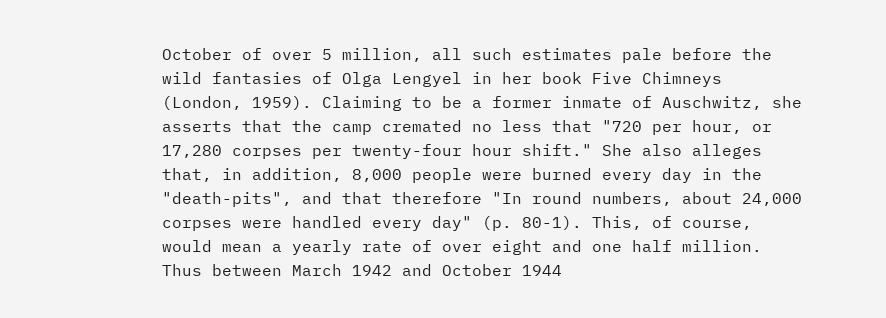October of over 5 million, all such estimates pale before the
wild fantasies of Olga Lengyel in her book Five Chimneys
(London, 1959). Claiming to be a former inmate of Auschwitz, she
asserts that the camp cremated no less that "720 per hour, or
17,280 corpses per twenty-four hour shift." She also alleges
that, in addition, 8,000 people were burned every day in the
"death-pits", and that therefore "In round numbers, about 24,000
corpses were handled every day" (p. 80-1). This, of course,
would mean a yearly rate of over eight and one half million.
Thus between March 1942 and October 1944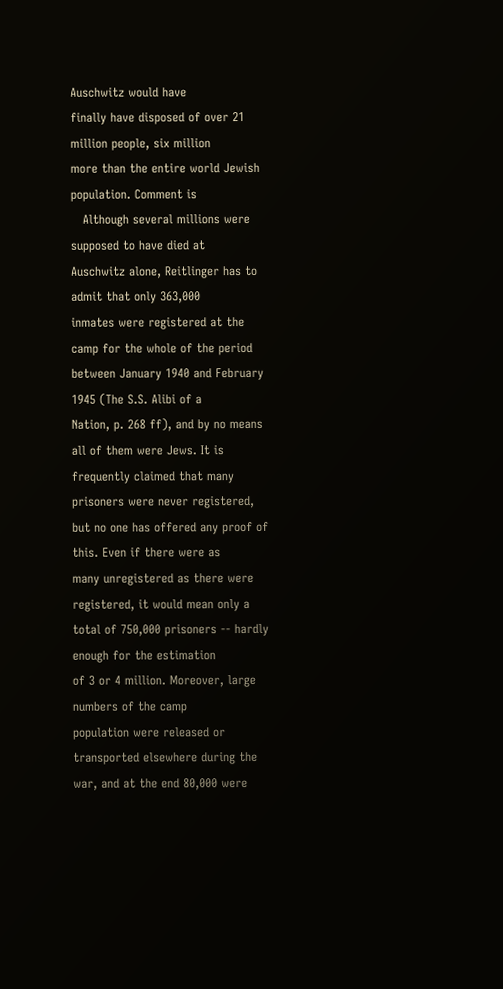Auschwitz would have
finally have disposed of over 21 million people, six million
more than the entire world Jewish population. Comment is
   Although several millions were supposed to have died at
Auschwitz alone, Reitlinger has to admit that only 363,000
inmates were registered at the camp for the whole of the period
between January 1940 and February 1945 (The S.S. Alibi of a
Nation, p. 268 ff), and by no means all of them were Jews. It is
frequently claimed that many prisoners were never registered,
but no one has offered any proof of this. Even if there were as
many unregistered as there were registered, it would mean only a
total of 750,000 prisoners -- hardly enough for the estimation
of 3 or 4 million. Moreover, large numbers of the camp
population were released or transported elsewhere during the
war, and at the end 80,000 were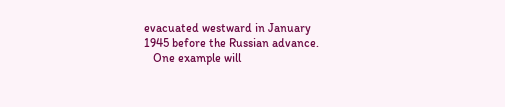evacuated westward in January
1945 before the Russian advance.
   One example will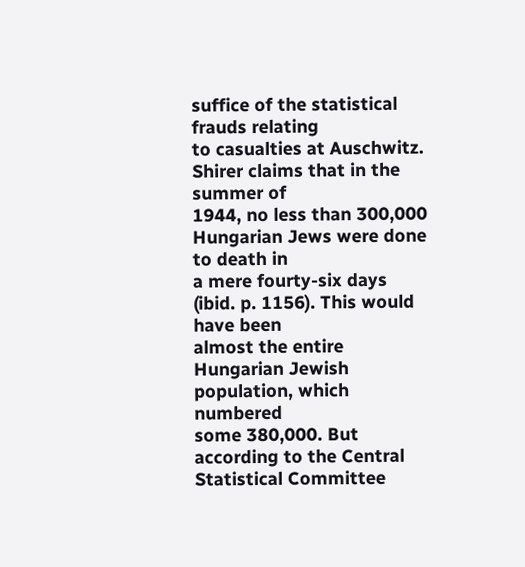suffice of the statistical frauds relating
to casualties at Auschwitz. Shirer claims that in the summer of
1944, no less than 300,000 Hungarian Jews were done to death in
a mere fourty-six days (ibid. p. 1156). This would have been
almost the entire Hungarian Jewish population, which numbered
some 380,000. But according to the Central Statistical Committee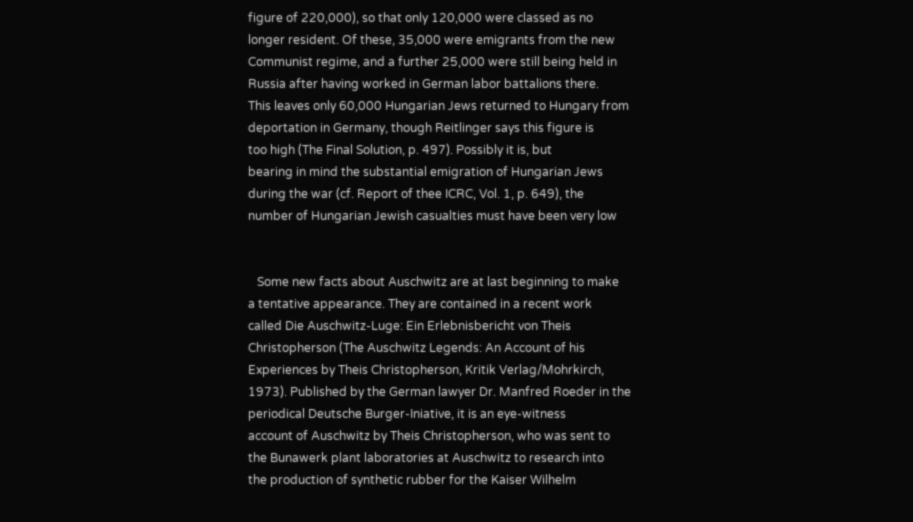figure of 220,000), so that only 120,000 were classed as no
longer resident. Of these, 35,000 were emigrants from the new
Communist regime, and a further 25,000 were still being held in
Russia after having worked in German labor battalions there.
This leaves only 60,000 Hungarian Jews returned to Hungary from
deportation in Germany, though Reitlinger says this figure is
too high (The Final Solution, p. 497). Possibly it is, but
bearing in mind the substantial emigration of Hungarian Jews
during the war (cf. Report of thee ICRC, Vol. 1, p. 649), the
number of Hungarian Jewish casualties must have been very low


   Some new facts about Auschwitz are at last beginning to make
a tentative appearance. They are contained in a recent work
called Die Auschwitz-Luge: Ein Erlebnisbericht von Theis
Christopherson (The Auschwitz Legends: An Account of his
Experiences by Theis Christopherson, Kritik Verlag/Mohrkirch,
1973). Published by the German lawyer Dr. Manfred Roeder in the
periodical Deutsche Burger-Iniative, it is an eye-witness
account of Auschwitz by Theis Christopherson, who was sent to
the Bunawerk plant laboratories at Auschwitz to research into
the production of synthetic rubber for the Kaiser Wilhelm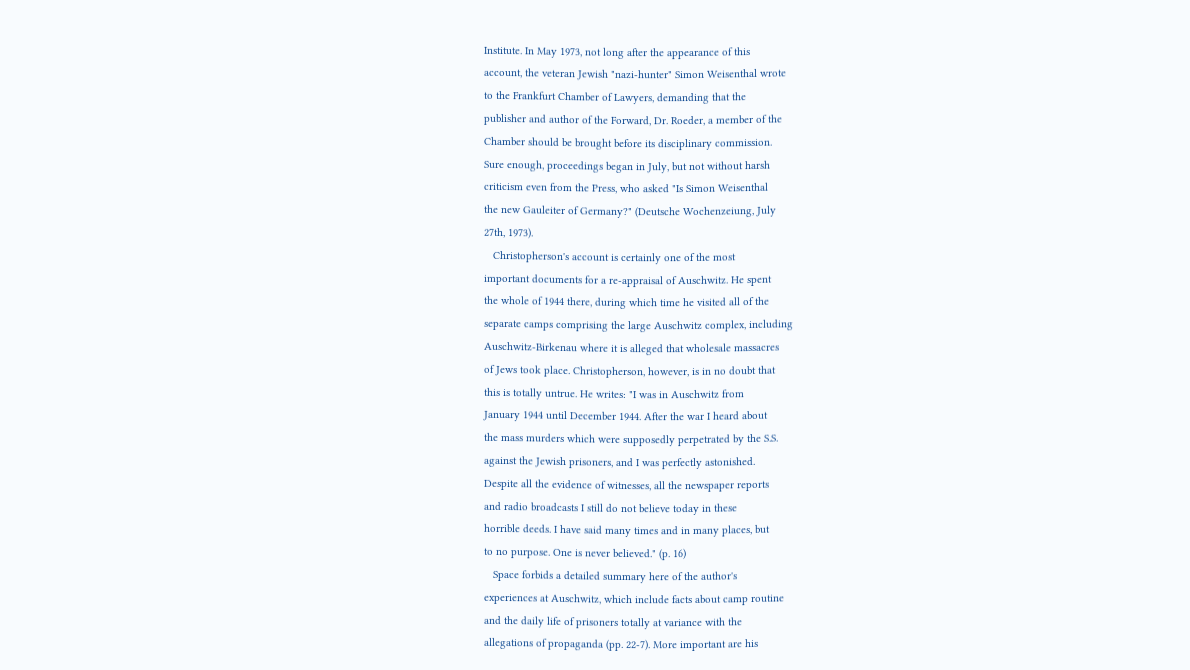Institute. In May 1973, not long after the appearance of this
account, the veteran Jewish "nazi-hunter" Simon Weisenthal wrote
to the Frankfurt Chamber of Lawyers, demanding that the
publisher and author of the Forward, Dr. Roeder, a member of the
Chamber should be brought before its disciplinary commission.
Sure enough, proceedings began in July, but not without harsh
criticism even from the Press, who asked "Is Simon Weisenthal
the new Gauleiter of Germany?" (Deutsche Wochenzeiung, July
27th, 1973).
   Christopherson's account is certainly one of the most
important documents for a re-appraisal of Auschwitz. He spent
the whole of 1944 there, during which time he visited all of the
separate camps comprising the large Auschwitz complex, including
Auschwitz-Birkenau where it is alleged that wholesale massacres
of Jews took place. Christopherson, however, is in no doubt that
this is totally untrue. He writes: "I was in Auschwitz from
January 1944 until December 1944. After the war I heard about
the mass murders which were supposedly perpetrated by the S.S.
against the Jewish prisoners, and I was perfectly astonished.
Despite all the evidence of witnesses, all the newspaper reports
and radio broadcasts I still do not believe today in these
horrible deeds. I have said many times and in many places, but
to no purpose. One is never believed." (p. 16)
   Space forbids a detailed summary here of the author's
experiences at Auschwitz, which include facts about camp routine
and the daily life of prisoners totally at variance with the
allegations of propaganda (pp. 22-7). More important are his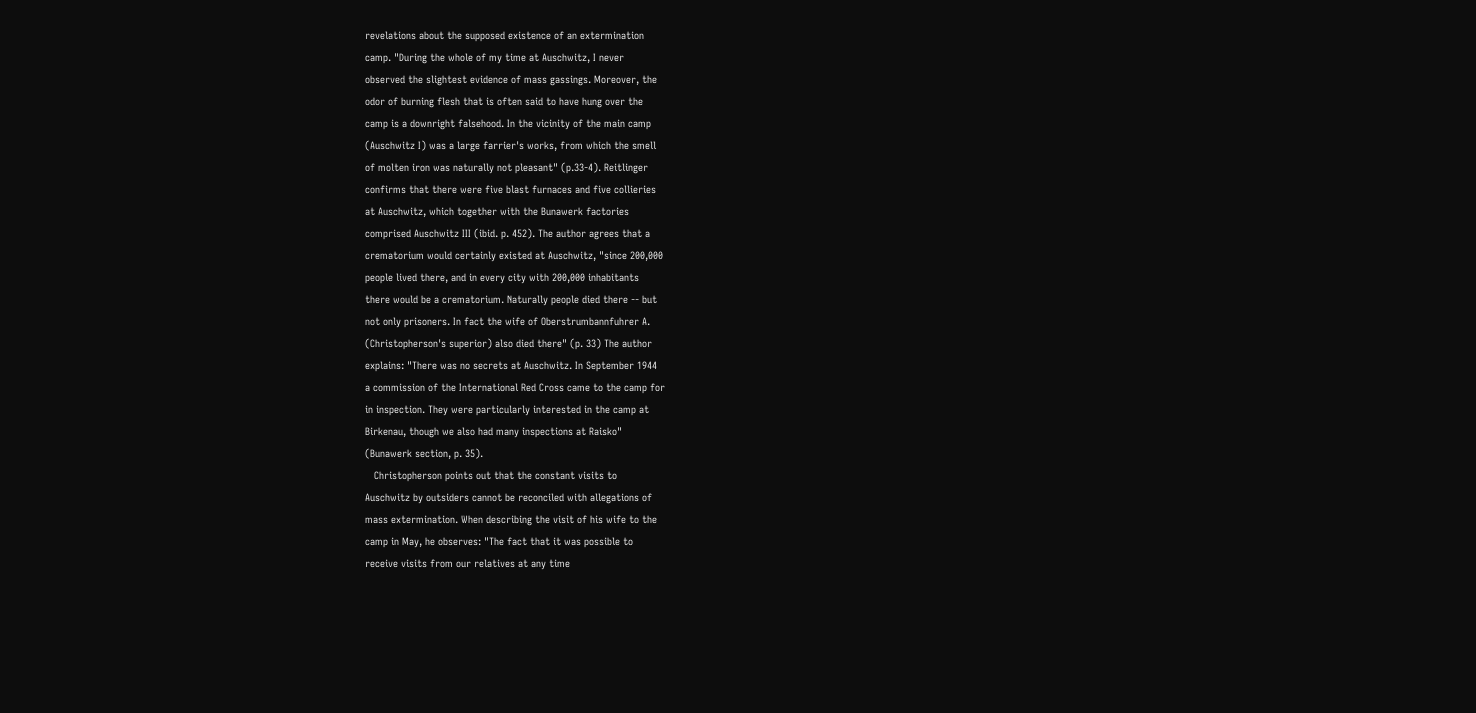revelations about the supposed existence of an extermination
camp. "During the whole of my time at Auschwitz, I never
observed the slightest evidence of mass gassings. Moreover, the
odor of burning flesh that is often said to have hung over the
camp is a downright falsehood. In the vicinity of the main camp
(Auschwitz I) was a large farrier's works, from which the smell
of molten iron was naturally not pleasant" (p.33-4). Reitlinger
confirms that there were five blast furnaces and five collieries
at Auschwitz, which together with the Bunawerk factories
comprised Auschwitz III (ibid. p. 452). The author agrees that a
crematorium would certainly existed at Auschwitz, "since 200,000
people lived there, and in every city with 200,000 inhabitants
there would be a crematorium. Naturally people died there -- but
not only prisoners. In fact the wife of Oberstrumbannfuhrer A.
(Christopherson's superior) also died there" (p. 33) The author
explains: "There was no secrets at Auschwitz. In September 1944
a commission of the International Red Cross came to the camp for
in inspection. They were particularly interested in the camp at
Birkenau, though we also had many inspections at Raisko"
(Bunawerk section, p. 35).
   Christopherson points out that the constant visits to
Auschwitz by outsiders cannot be reconciled with allegations of
mass extermination. When describing the visit of his wife to the
camp in May, he observes: "The fact that it was possible to
receive visits from our relatives at any time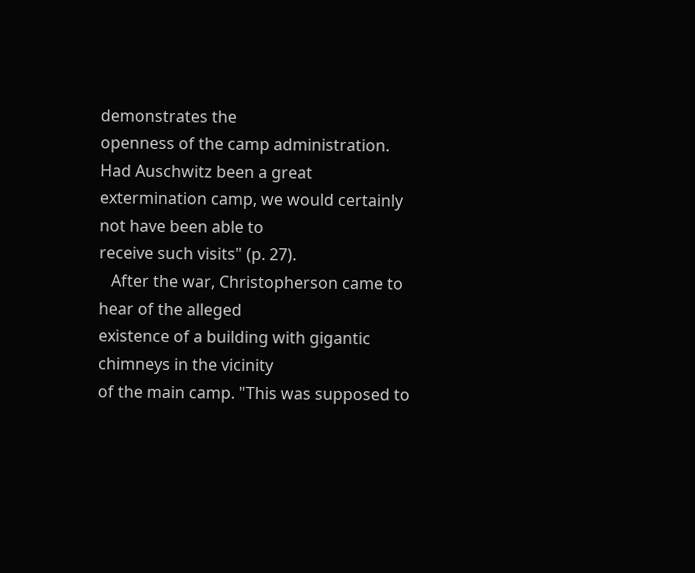demonstrates the
openness of the camp administration. Had Auschwitz been a great
extermination camp, we would certainly not have been able to
receive such visits" (p. 27).
   After the war, Christopherson came to hear of the alleged
existence of a building with gigantic chimneys in the vicinity
of the main camp. "This was supposed to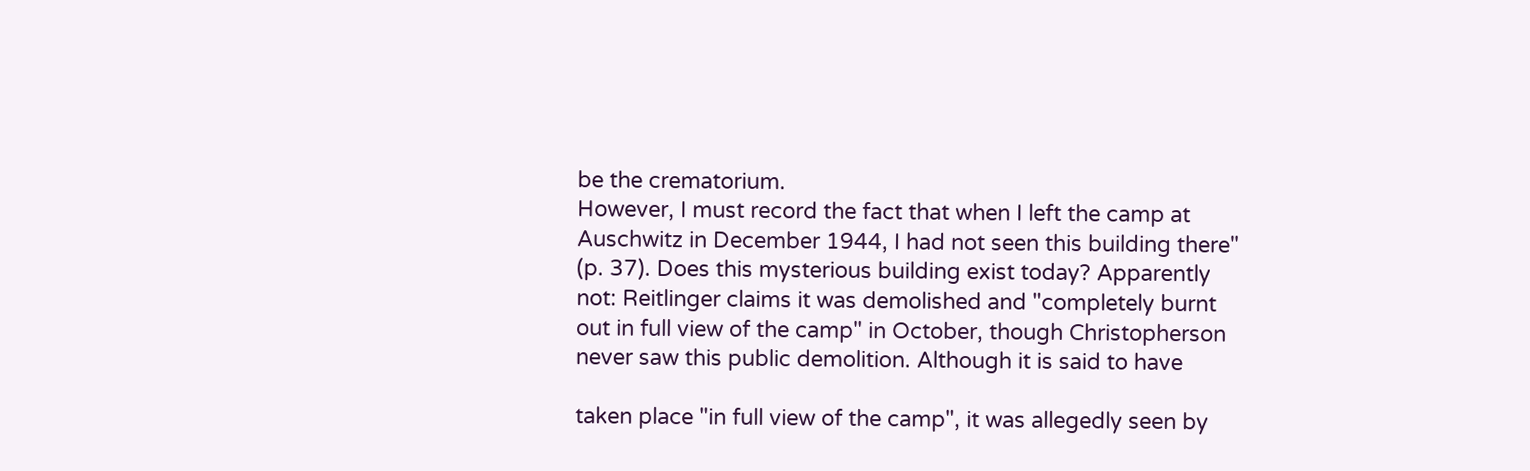be the crematorium.
However, I must record the fact that when I left the camp at
Auschwitz in December 1944, I had not seen this building there"
(p. 37). Does this mysterious building exist today? Apparently
not: Reitlinger claims it was demolished and "completely burnt
out in full view of the camp" in October, though Christopherson
never saw this public demolition. Although it is said to have

taken place "in full view of the camp", it was allegedly seen by